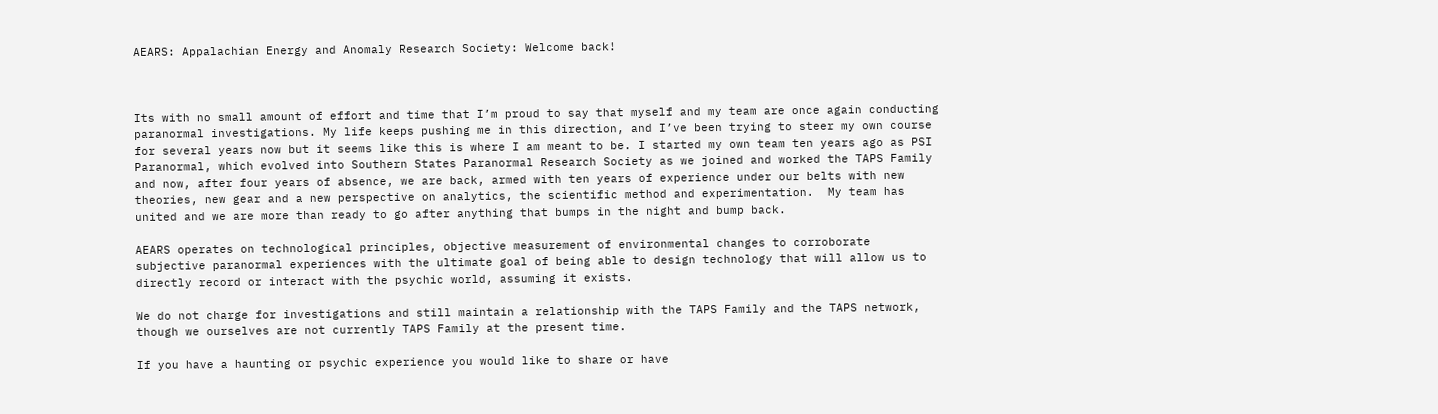AEARS: Appalachian Energy and Anomaly Research Society: Welcome back!



Its with no small amount of effort and time that I’m proud to say that myself and my team are once again conducting paranormal investigations. My life keeps pushing me in this direction, and I’ve been trying to steer my own course for several years now but it seems like this is where I am meant to be. I started my own team ten years ago as PSI Paranormal, which evolved into Southern States Paranormal Research Society as we joined and worked the TAPS Family and now, after four years of absence, we are back, armed with ten years of experience under our belts with new theories, new gear and a new perspective on analytics, the scientific method and experimentation.  My team has united and we are more than ready to go after anything that bumps in the night and bump back.

AEARS operates on technological principles, objective measurement of environmental changes to corroborate subjective paranormal experiences with the ultimate goal of being able to design technology that will allow us to directly record or interact with the psychic world, assuming it exists.

We do not charge for investigations and still maintain a relationship with the TAPS Family and the TAPS network, though we ourselves are not currently TAPS Family at the present time.

If you have a haunting or psychic experience you would like to share or have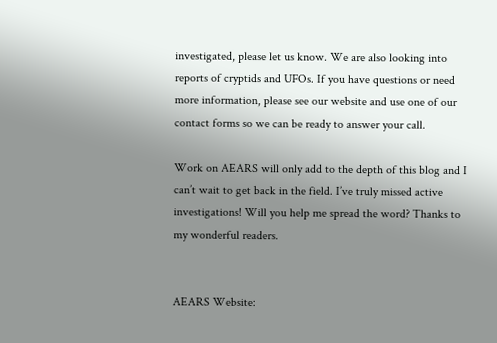investigated, please let us know. We are also looking into reports of cryptids and UFOs. If you have questions or need more information, please see our website and use one of our contact forms so we can be ready to answer your call.

Work on AEARS will only add to the depth of this blog and I can’t wait to get back in the field. I’ve truly missed active investigations! Will you help me spread the word? Thanks to my wonderful readers.


AEARS Website: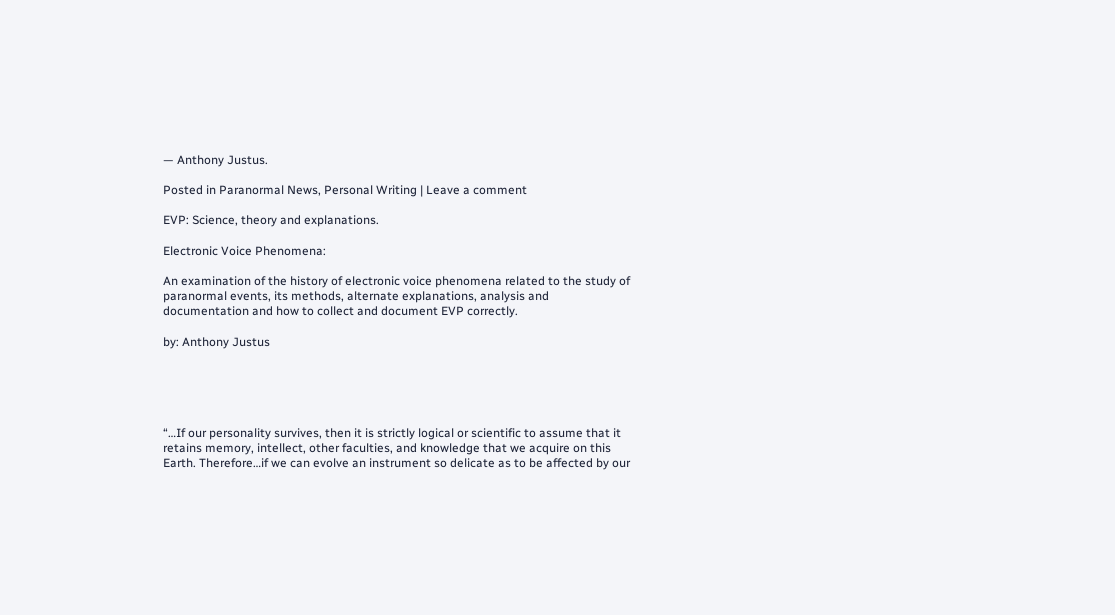— Anthony Justus.

Posted in Paranormal News, Personal Writing | Leave a comment

EVP: Science, theory and explanations.

Electronic Voice Phenomena:

An examination of the history of electronic voice phenomena related to the study of paranormal events, its methods, alternate explanations, analysis and documentation and how to collect and document EVP correctly.

by: Anthony Justus





“…If our personality survives, then it is strictly logical or scientific to assume that it retains memory, intellect, other faculties, and knowledge that we acquire on this Earth. Therefore…if we can evolve an instrument so delicate as to be affected by our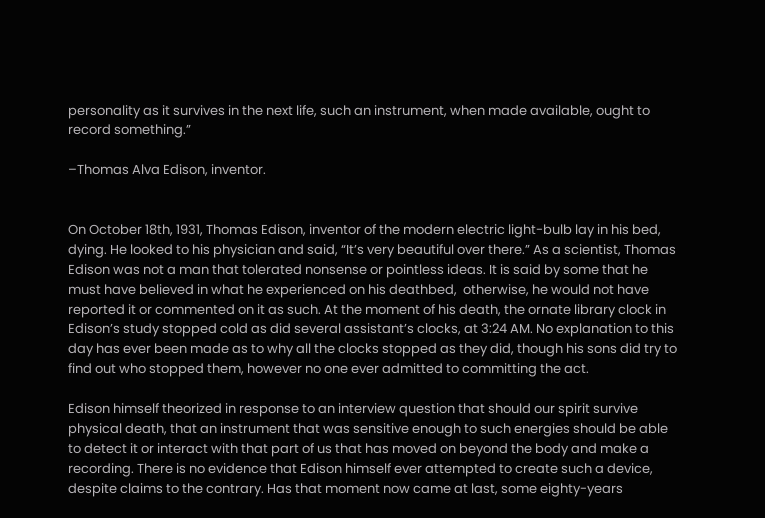personality as it survives in the next life, such an instrument, when made available, ought to record something.”

–Thomas Alva Edison, inventor.


On October 18th, 1931, Thomas Edison, inventor of the modern electric light-bulb lay in his bed, dying. He looked to his physician and said, “It’s very beautiful over there.” As a scientist, Thomas Edison was not a man that tolerated nonsense or pointless ideas. It is said by some that he must have believed in what he experienced on his deathbed,  otherwise, he would not have reported it or commented on it as such. At the moment of his death, the ornate library clock in Edison’s study stopped cold as did several assistant’s clocks, at 3:24 AM. No explanation to this day has ever been made as to why all the clocks stopped as they did, though his sons did try to find out who stopped them, however no one ever admitted to committing the act.

Edison himself theorized in response to an interview question that should our spirit survive physical death, that an instrument that was sensitive enough to such energies should be able to detect it or interact with that part of us that has moved on beyond the body and make a recording. There is no evidence that Edison himself ever attempted to create such a device, despite claims to the contrary. Has that moment now came at last, some eighty-years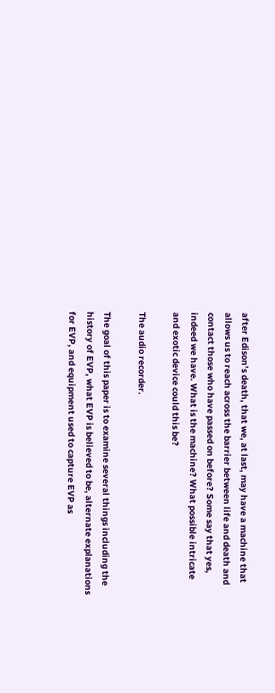after Edison’s death, that we, at last, may have a machine that allows us to reach across the barrier between life and death and contact those who have passed on before? Some say that yes, indeed we have. What is the machine? What possible intricate and exotic device could this be?

The audio recorder.

The goal of this paper is to examine several things including the history of EVP, what EVP is believed to be, alternate explanations for EVP, and equipment used to capture EVP as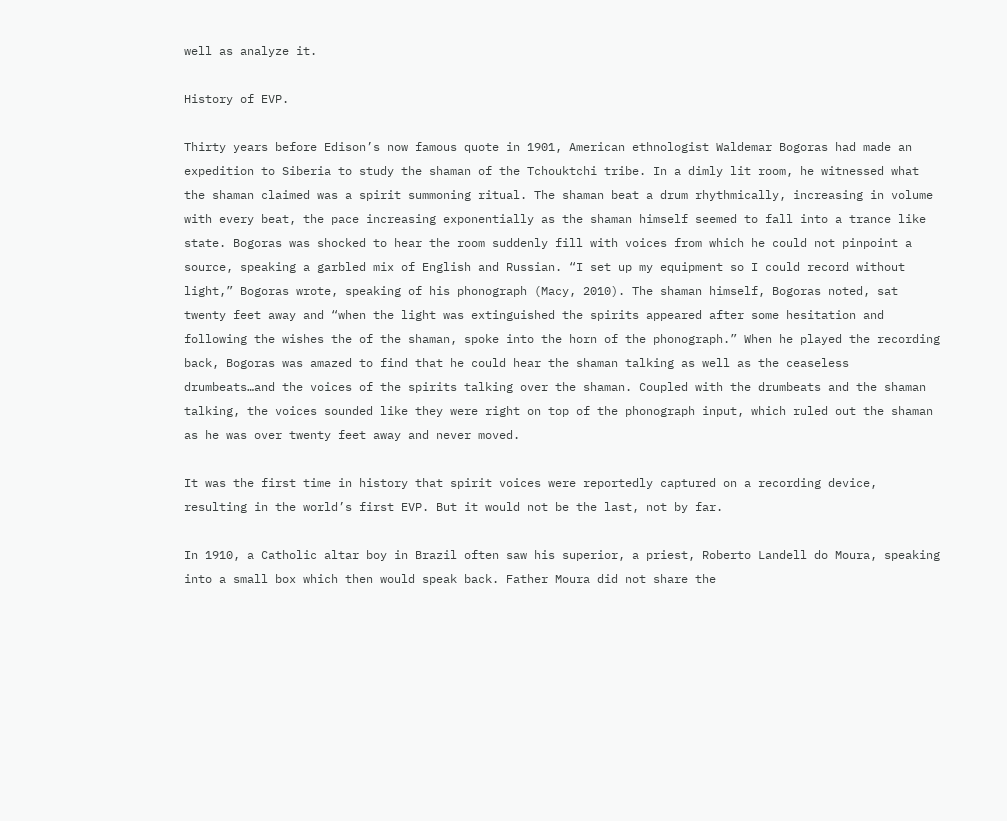well as analyze it.

History of EVP.

Thirty years before Edison’s now famous quote in 1901, American ethnologist Waldemar Bogoras had made an expedition to Siberia to study the shaman of the Tchouktchi tribe. In a dimly lit room, he witnessed what the shaman claimed was a spirit summoning ritual. The shaman beat a drum rhythmically, increasing in volume with every beat, the pace increasing exponentially as the shaman himself seemed to fall into a trance like state. Bogoras was shocked to hear the room suddenly fill with voices from which he could not pinpoint a source, speaking a garbled mix of English and Russian. “I set up my equipment so I could record without light,” Bogoras wrote, speaking of his phonograph (Macy, 2010). The shaman himself, Bogoras noted, sat twenty feet away and “when the light was extinguished the spirits appeared after some hesitation and following the wishes the of the shaman, spoke into the horn of the phonograph.” When he played the recording back, Bogoras was amazed to find that he could hear the shaman talking as well as the ceaseless drumbeats…and the voices of the spirits talking over the shaman. Coupled with the drumbeats and the shaman talking, the voices sounded like they were right on top of the phonograph input, which ruled out the shaman as he was over twenty feet away and never moved.

It was the first time in history that spirit voices were reportedly captured on a recording device, resulting in the world’s first EVP. But it would not be the last, not by far.

In 1910, a Catholic altar boy in Brazil often saw his superior, a priest, Roberto Landell do Moura, speaking into a small box which then would speak back. Father Moura did not share the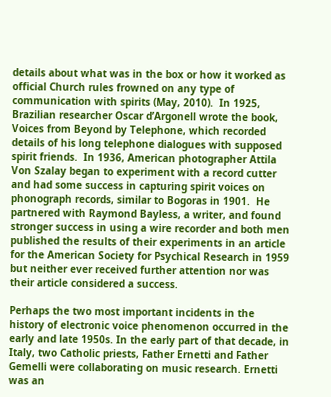details about what was in the box or how it worked as official Church rules frowned on any type of communication with spirits (May, 2010).  In 1925, Brazilian researcher Oscar d’Argonell wrote the book, Voices from Beyond by Telephone, which recorded details of his long telephone dialogues with supposed spirit friends.  In 1936, American photographer Attila Von Szalay began to experiment with a record cutter and had some success in capturing spirit voices on phonograph records, similar to Bogoras in 1901.  He partnered with Raymond Bayless, a writer, and found stronger success in using a wire recorder and both men published the results of their experiments in an article for the American Society for Psychical Research in 1959 but neither ever received further attention nor was their article considered a success.

Perhaps the two most important incidents in the history of electronic voice phenomenon occurred in the early and late 1950s. In the early part of that decade, in Italy, two Catholic priests, Father Ernetti and Father Gemelli were collaborating on music research. Ernetti was an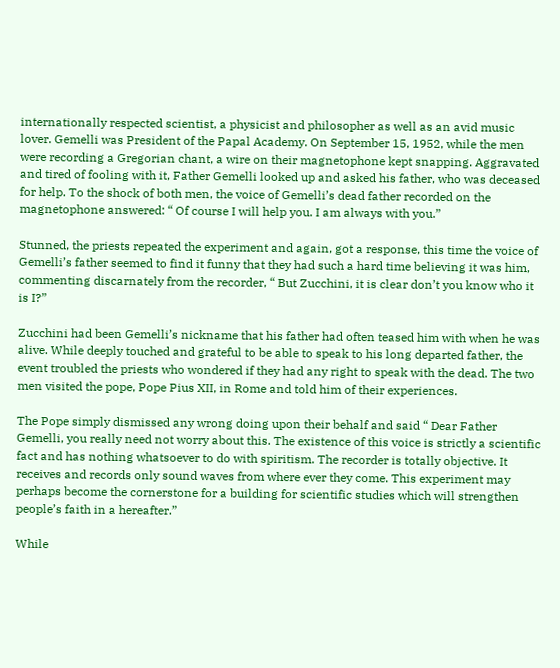internationally respected scientist, a physicist and philosopher as well as an avid music lover. Gemelli was President of the Papal Academy. On September 15, 1952, while the men were recording a Gregorian chant, a wire on their magnetophone kept snapping. Aggravated and tired of fooling with it, Father Gemelli looked up and asked his father, who was deceased for help. To the shock of both men, the voice of Gemelli’s dead father recorded on the magnetophone answered: “ Of course I will help you. I am always with you.”

Stunned, the priests repeated the experiment and again, got a response, this time the voice of Gemelli’s father seemed to find it funny that they had such a hard time believing it was him, commenting discarnately from the recorder, “ But Zucchini, it is clear don’t you know who it is I?”

Zucchini had been Gemelli’s nickname that his father had often teased him with when he was alive. While deeply touched and grateful to be able to speak to his long departed father, the event troubled the priests who wondered if they had any right to speak with the dead. The two men visited the pope, Pope Pius XII, in Rome and told him of their experiences.

The Pope simply dismissed any wrong doing upon their behalf and said “ Dear Father Gemelli, you really need not worry about this. The existence of this voice is strictly a scientific fact and has nothing whatsoever to do with spiritism. The recorder is totally objective. It receives and records only sound waves from where ever they come. This experiment may perhaps become the cornerstone for a building for scientific studies which will strengthen people’s faith in a hereafter.”

While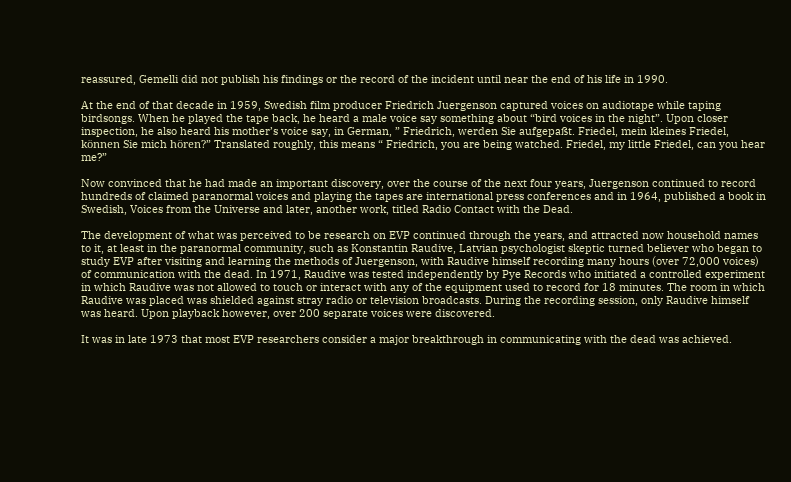reassured, Gemelli did not publish his findings or the record of the incident until near the end of his life in 1990.

At the end of that decade in 1959, Swedish film producer Friedrich Juergenson captured voices on audiotape while taping birdsongs. When he played the tape back, he heard a male voice say something about “bird voices in the night”. Upon closer inspection, he also heard his mother’s voice say, in German, ” Friedrich, werden Sie aufgepaßt. Friedel, mein kleines Friedel, können Sie mich hören?” Translated roughly, this means “ Friedrich, you are being watched. Friedel, my little Friedel, can you hear me?”

Now convinced that he had made an important discovery, over the course of the next four years, Juergenson continued to record hundreds of claimed paranormal voices and playing the tapes are international press conferences and in 1964, published a book in Swedish, Voices from the Universe and later, another work, titled Radio Contact with the Dead.

The development of what was perceived to be research on EVP continued through the years, and attracted now household names to it, at least in the paranormal community, such as Konstantin Raudive, Latvian psychologist skeptic turned believer who began to study EVP after visiting and learning the methods of Juergenson, with Raudive himself recording many hours (over 72,000 voices) of communication with the dead. In 1971, Raudive was tested independently by Pye Records who initiated a controlled experiment in which Raudive was not allowed to touch or interact with any of the equipment used to record for 18 minutes. The room in which Raudive was placed was shielded against stray radio or television broadcasts. During the recording session, only Raudive himself was heard. Upon playback however, over 200 separate voices were discovered.

It was in late 1973 that most EVP researchers consider a major breakthrough in communicating with the dead was achieved.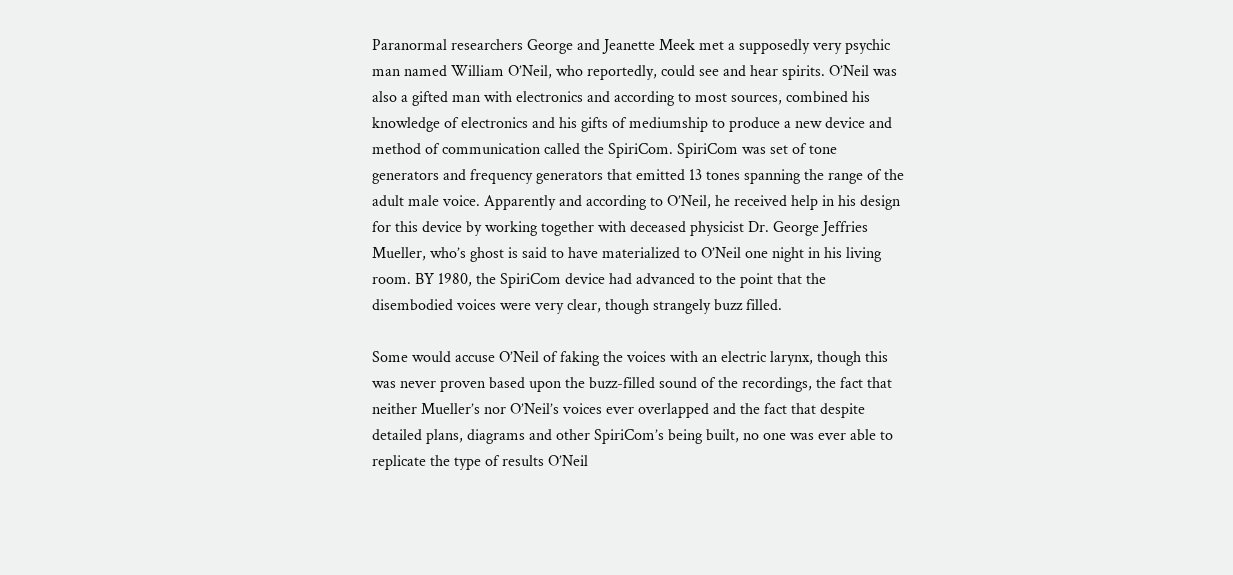Paranormal researchers George and Jeanette Meek met a supposedly very psychic man named William O’Neil, who reportedly, could see and hear spirits. O’Neil was also a gifted man with electronics and according to most sources, combined his knowledge of electronics and his gifts of mediumship to produce a new device and method of communication called the SpiriCom. SpiriCom was set of tone generators and frequency generators that emitted 13 tones spanning the range of the adult male voice. Apparently and according to O’Neil, he received help in his design for this device by working together with deceased physicist Dr. George Jeffries Mueller, who’s ghost is said to have materialized to O’Neil one night in his living room. BY 1980, the SpiriCom device had advanced to the point that the disembodied voices were very clear, though strangely buzz filled.

Some would accuse O’Neil of faking the voices with an electric larynx, though this was never proven based upon the buzz-filled sound of the recordings, the fact that neither Mueller’s nor O’Neil’s voices ever overlapped and the fact that despite detailed plans, diagrams and other SpiriCom’s being built, no one was ever able to replicate the type of results O’Neil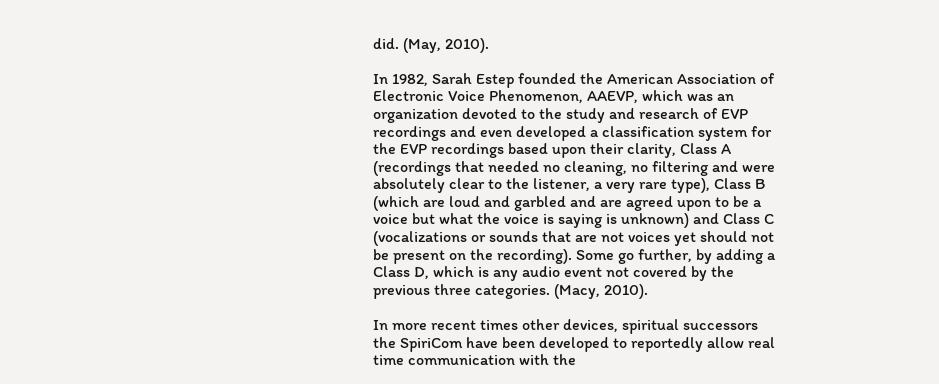did. (May, 2010).

In 1982, Sarah Estep founded the American Association of Electronic Voice Phenomenon, AAEVP, which was an organization devoted to the study and research of EVP recordings and even developed a classification system for the EVP recordings based upon their clarity, Class A (recordings that needed no cleaning, no filtering and were absolutely clear to the listener, a very rare type), Class B (which are loud and garbled and are agreed upon to be a voice but what the voice is saying is unknown) and Class C (vocalizations or sounds that are not voices yet should not be present on the recording). Some go further, by adding a Class D, which is any audio event not covered by the previous three categories. (Macy, 2010).

In more recent times other devices, spiritual successors the SpiriCom have been developed to reportedly allow real time communication with the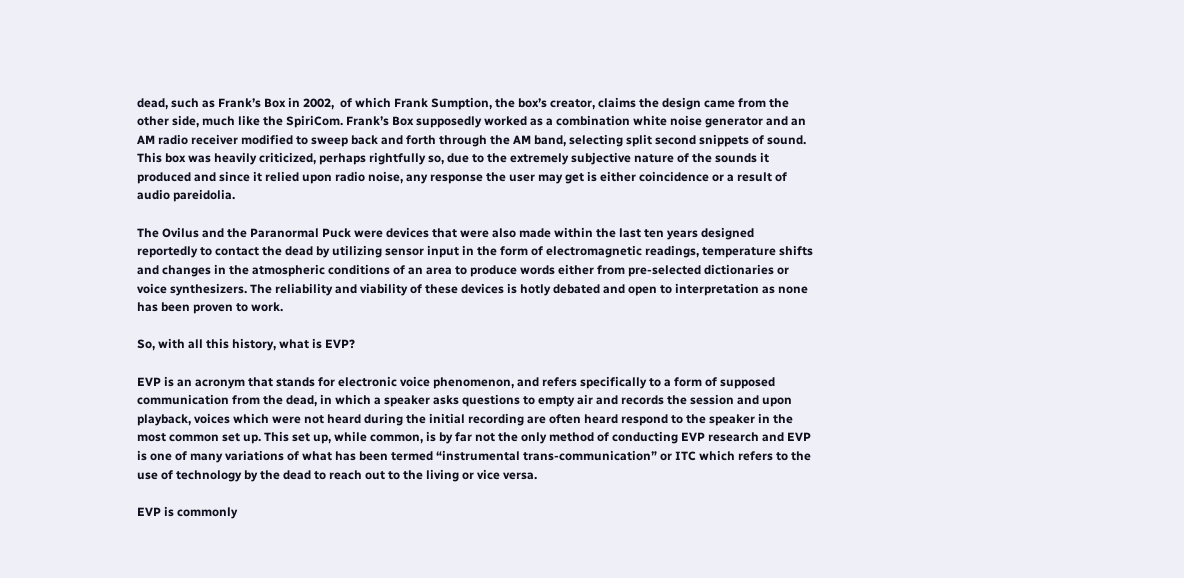dead, such as Frank’s Box in 2002,  of which Frank Sumption, the box’s creator, claims the design came from the other side, much like the SpiriCom. Frank’s Box supposedly worked as a combination white noise generator and an AM radio receiver modified to sweep back and forth through the AM band, selecting split second snippets of sound. This box was heavily criticized, perhaps rightfully so, due to the extremely subjective nature of the sounds it produced and since it relied upon radio noise, any response the user may get is either coincidence or a result of audio pareidolia.

The Ovilus and the Paranormal Puck were devices that were also made within the last ten years designed reportedly to contact the dead by utilizing sensor input in the form of electromagnetic readings, temperature shifts and changes in the atmospheric conditions of an area to produce words either from pre-selected dictionaries or voice synthesizers. The reliability and viability of these devices is hotly debated and open to interpretation as none has been proven to work.

So, with all this history, what is EVP?

EVP is an acronym that stands for electronic voice phenomenon, and refers specifically to a form of supposed communication from the dead, in which a speaker asks questions to empty air and records the session and upon playback, voices which were not heard during the initial recording are often heard respond to the speaker in the most common set up. This set up, while common, is by far not the only method of conducting EVP research and EVP is one of many variations of what has been termed “instrumental trans-communication” or ITC which refers to the use of technology by the dead to reach out to the living or vice versa.

EVP is commonly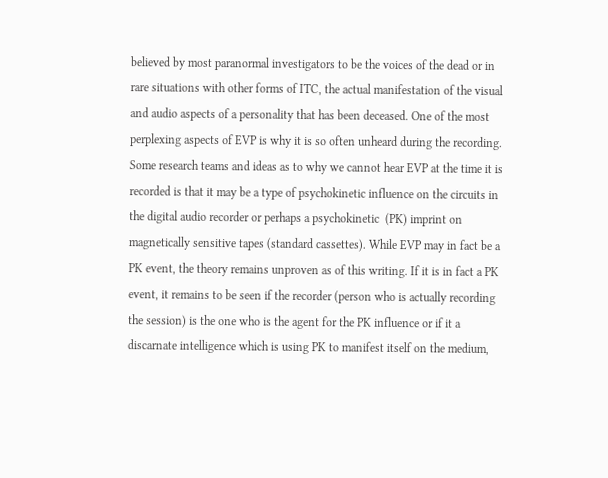believed by most paranormal investigators to be the voices of the dead or in rare situations with other forms of ITC, the actual manifestation of the visual and audio aspects of a personality that has been deceased. One of the most perplexing aspects of EVP is why it is so often unheard during the recording. Some research teams and ideas as to why we cannot hear EVP at the time it is recorded is that it may be a type of psychokinetic influence on the circuits in the digital audio recorder or perhaps a psychokinetic  (PK) imprint on magnetically sensitive tapes (standard cassettes). While EVP may in fact be a PK event, the theory remains unproven as of this writing. If it is in fact a PK event, it remains to be seen if the recorder (person who is actually recording the session) is the one who is the agent for the PK influence or if it a discarnate intelligence which is using PK to manifest itself on the medium,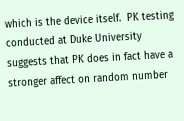which is the device itself.  PK testing conducted at Duke University suggests that PK does in fact have a stronger affect on random number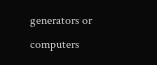generators or computers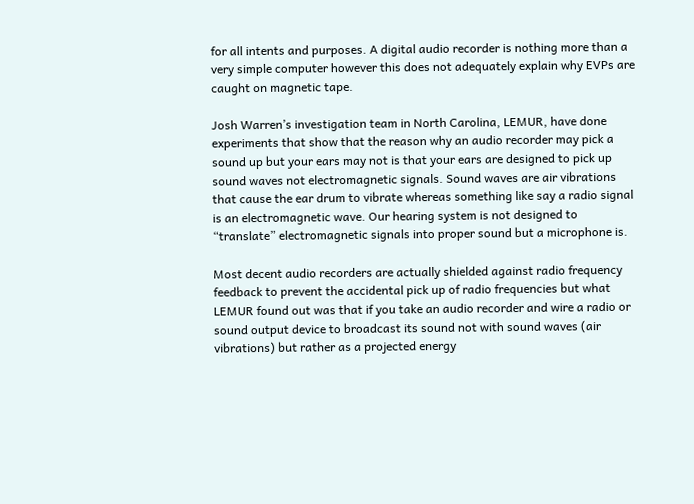for all intents and purposes. A digital audio recorder is nothing more than a very simple computer however this does not adequately explain why EVPs are caught on magnetic tape.

Josh Warren’s investigation team in North Carolina, LEMUR, have done experiments that show that the reason why an audio recorder may pick a sound up but your ears may not is that your ears are designed to pick up sound waves not electromagnetic signals. Sound waves are air vibrations that cause the ear drum to vibrate whereas something like say a radio signal is an electromagnetic wave. Our hearing system is not designed to “translate” electromagnetic signals into proper sound but a microphone is.

Most decent audio recorders are actually shielded against radio frequency feedback to prevent the accidental pick up of radio frequencies but what LEMUR found out was that if you take an audio recorder and wire a radio or sound output device to broadcast its sound not with sound waves (air vibrations) but rather as a projected energy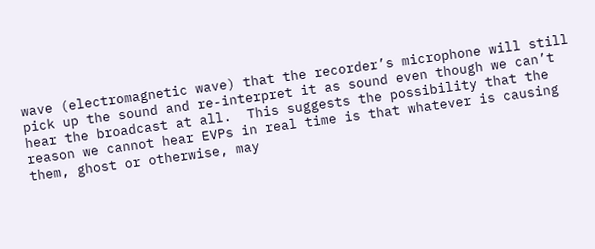wave (electromagnetic wave) that the recorder’s microphone will still pick up the sound and re-interpret it as sound even though we can’t hear the broadcast at all.  This suggests the possibility that the reason we cannot hear EVPs in real time is that whatever is causing them, ghost or otherwise, may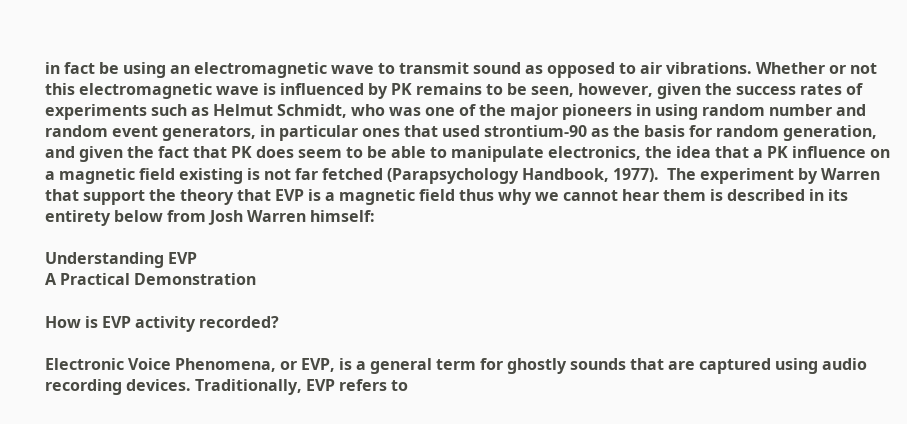in fact be using an electromagnetic wave to transmit sound as opposed to air vibrations. Whether or not this electromagnetic wave is influenced by PK remains to be seen, however, given the success rates of experiments such as Helmut Schmidt, who was one of the major pioneers in using random number and random event generators, in particular ones that used strontium-90 as the basis for random generation, and given the fact that PK does seem to be able to manipulate electronics, the idea that a PK influence on a magnetic field existing is not far fetched (Parapsychology Handbook, 1977).  The experiment by Warren that support the theory that EVP is a magnetic field thus why we cannot hear them is described in its entirety below from Josh Warren himself:

Understanding EVP
A Practical Demonstration

How is EVP activity recorded?

Electronic Voice Phenomena, or EVP, is a general term for ghostly sounds that are captured using audio recording devices. Traditionally, EVP refers to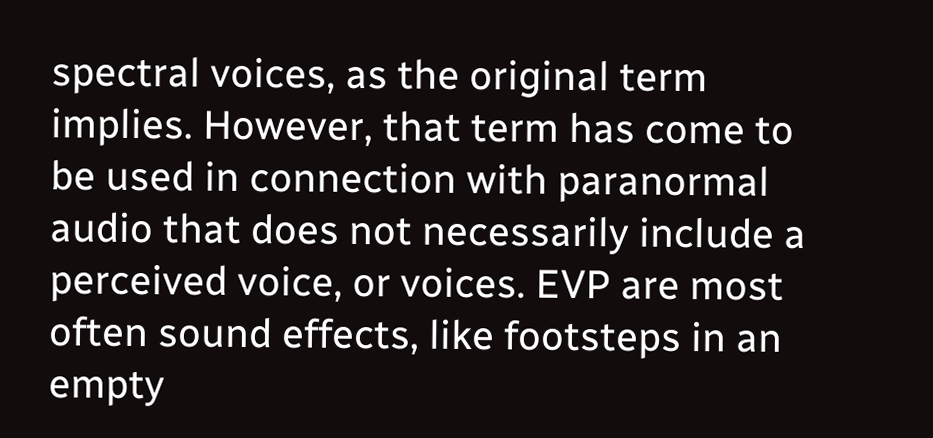spectral voices, as the original term implies. However, that term has come to be used in connection with paranormal audio that does not necessarily include a perceived voice, or voices. EVP are most often sound effects, like footsteps in an empty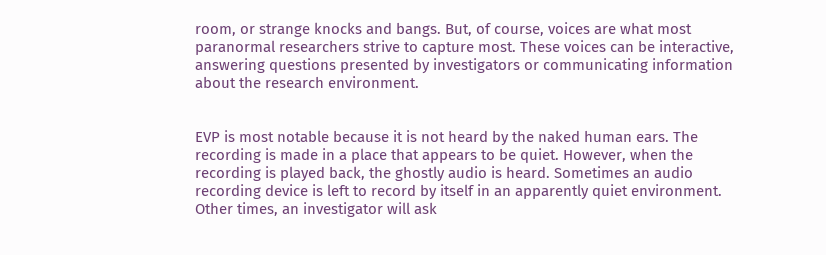room, or strange knocks and bangs. But, of course, voices are what most paranormal researchers strive to capture most. These voices can be interactive, answering questions presented by investigators or communicating information about the research environment.


EVP is most notable because it is not heard by the naked human ears. The recording is made in a place that appears to be quiet. However, when the recording is played back, the ghostly audio is heard. Sometimes an audio recording device is left to record by itself in an apparently quiet environment. Other times, an investigator will ask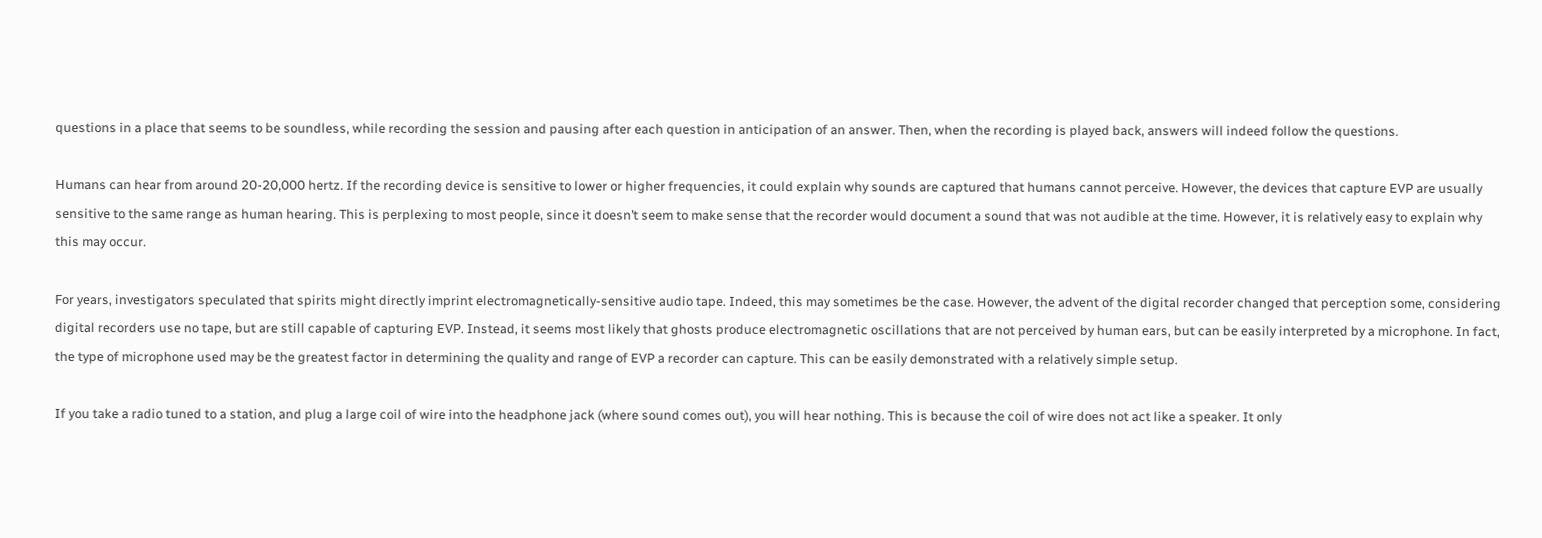questions in a place that seems to be soundless, while recording the session and pausing after each question in anticipation of an answer. Then, when the recording is played back, answers will indeed follow the questions.

Humans can hear from around 20-20,000 hertz. If the recording device is sensitive to lower or higher frequencies, it could explain why sounds are captured that humans cannot perceive. However, the devices that capture EVP are usually sensitive to the same range as human hearing. This is perplexing to most people, since it doesn’t seem to make sense that the recorder would document a sound that was not audible at the time. However, it is relatively easy to explain why this may occur.

For years, investigators speculated that spirits might directly imprint electromagnetically-sensitive audio tape. Indeed, this may sometimes be the case. However, the advent of the digital recorder changed that perception some, considering digital recorders use no tape, but are still capable of capturing EVP. Instead, it seems most likely that ghosts produce electromagnetic oscillations that are not perceived by human ears, but can be easily interpreted by a microphone. In fact, the type of microphone used may be the greatest factor in determining the quality and range of EVP a recorder can capture. This can be easily demonstrated with a relatively simple setup.

If you take a radio tuned to a station, and plug a large coil of wire into the headphone jack (where sound comes out), you will hear nothing. This is because the coil of wire does not act like a speaker. It only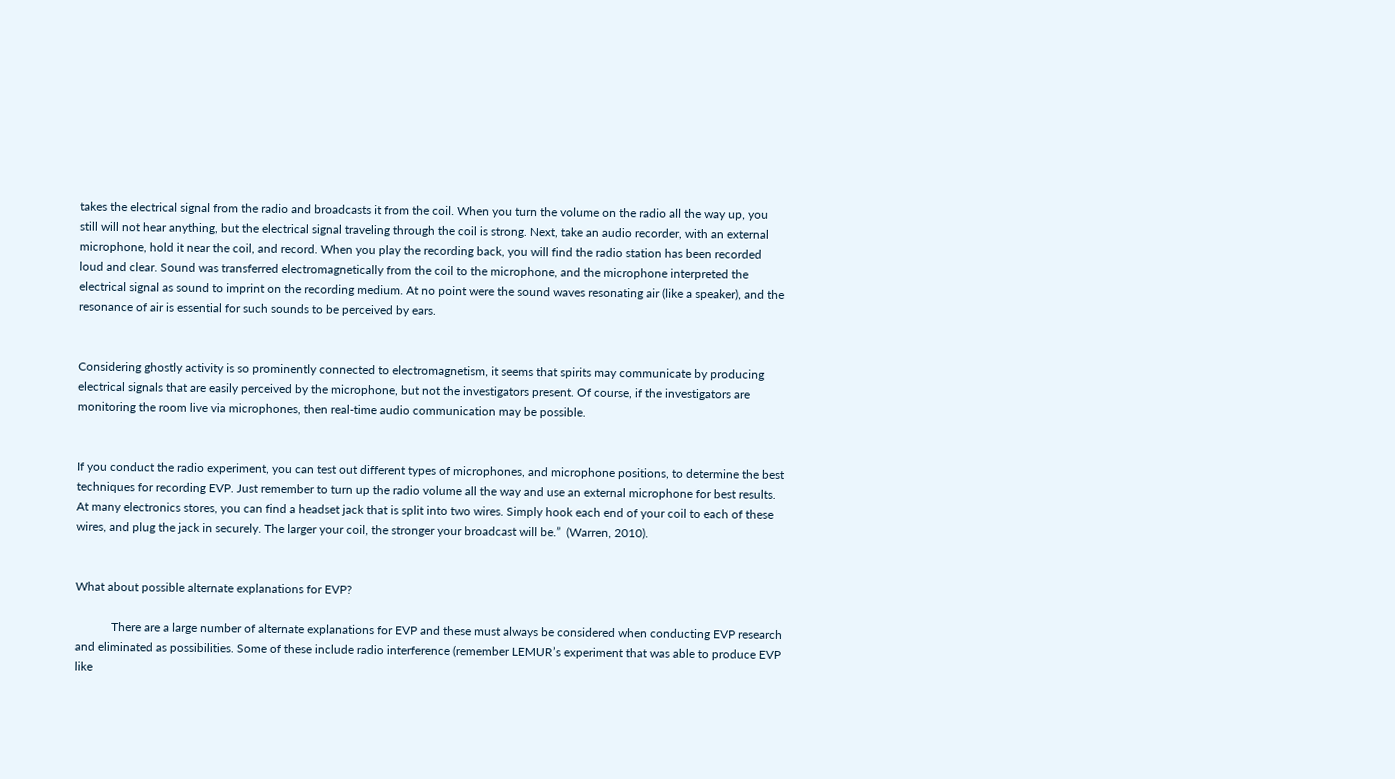takes the electrical signal from the radio and broadcasts it from the coil. When you turn the volume on the radio all the way up, you still will not hear anything, but the electrical signal traveling through the coil is strong. Next, take an audio recorder, with an external microphone, hold it near the coil, and record. When you play the recording back, you will find the radio station has been recorded loud and clear. Sound was transferred electromagnetically from the coil to the microphone, and the microphone interpreted the electrical signal as sound to imprint on the recording medium. At no point were the sound waves resonating air (like a speaker), and the resonance of air is essential for such sounds to be perceived by ears.


Considering ghostly activity is so prominently connected to electromagnetism, it seems that spirits may communicate by producing electrical signals that are easily perceived by the microphone, but not the investigators present. Of course, if the investigators are monitoring the room live via microphones, then real-time audio communication may be possible.


If you conduct the radio experiment, you can test out different types of microphones, and microphone positions, to determine the best techniques for recording EVP. Just remember to turn up the radio volume all the way and use an external microphone for best results. At many electronics stores, you can find a headset jack that is split into two wires. Simply hook each end of your coil to each of these wires, and plug the jack in securely. The larger your coil, the stronger your broadcast will be.”  (Warren, 2010).


What about possible alternate explanations for EVP?

            There are a large number of alternate explanations for EVP and these must always be considered when conducting EVP research and eliminated as possibilities. Some of these include radio interference (remember LEMUR’s experiment that was able to produce EVP like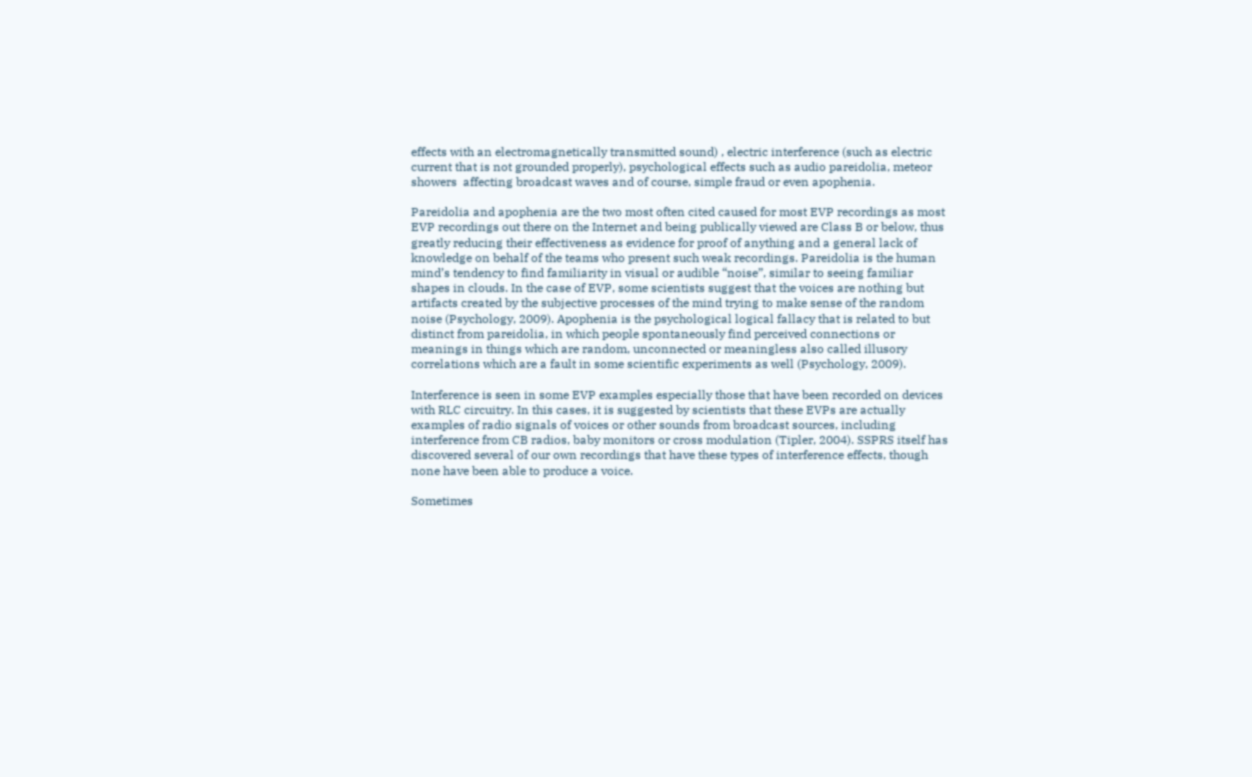effects with an electromagnetically transmitted sound) , electric interference (such as electric current that is not grounded properly), psychological effects such as audio pareidolia, meteor showers  affecting broadcast waves and of course, simple fraud or even apophenia.

Pareidolia and apophenia are the two most often cited caused for most EVP recordings as most EVP recordings out there on the Internet and being publically viewed are Class B or below, thus greatly reducing their effectiveness as evidence for proof of anything and a general lack of knowledge on behalf of the teams who present such weak recordings. Pareidolia is the human mind’s tendency to find familiarity in visual or audible “noise”, similar to seeing familiar shapes in clouds. In the case of EVP, some scientists suggest that the voices are nothing but artifacts created by the subjective processes of the mind trying to make sense of the random noise (Psychology, 2009). Apophenia is the psychological logical fallacy that is related to but distinct from pareidolia, in which people spontaneously find perceived connections or meanings in things which are random, unconnected or meaningless also called illusory correlations which are a fault in some scientific experiments as well (Psychology, 2009).

Interference is seen in some EVP examples especially those that have been recorded on devices with RLC circuitry. In this cases, it is suggested by scientists that these EVPs are actually examples of radio signals of voices or other sounds from broadcast sources, including interference from CB radios, baby monitors or cross modulation (Tipler, 2004). SSPRS itself has discovered several of our own recordings that have these types of interference effects, though none have been able to produce a voice.

Sometimes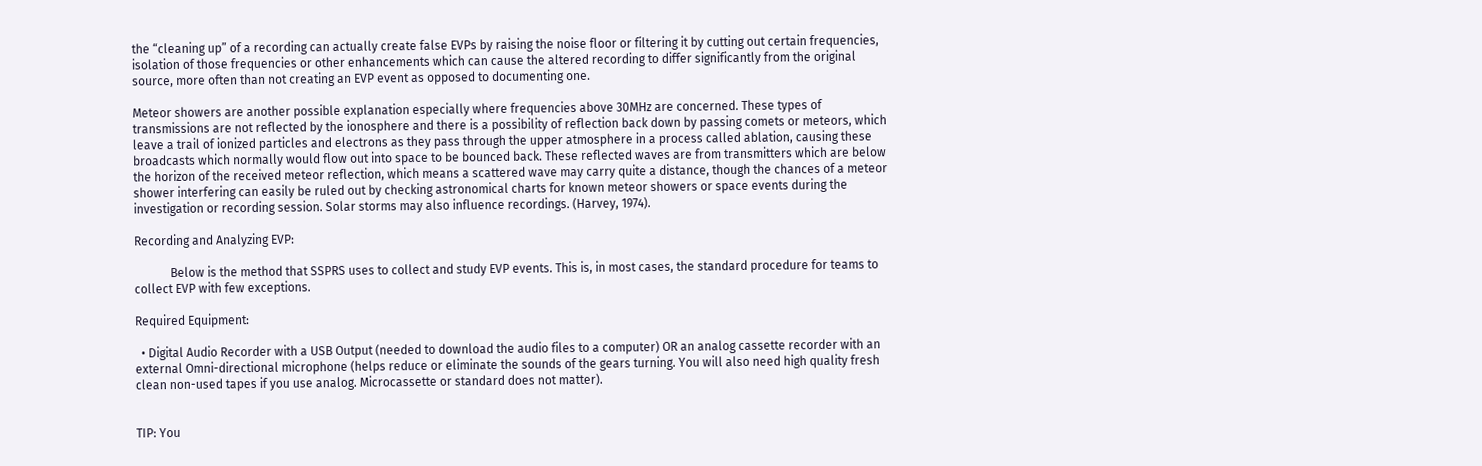the “cleaning up” of a recording can actually create false EVPs by raising the noise floor or filtering it by cutting out certain frequencies, isolation of those frequencies or other enhancements which can cause the altered recording to differ significantly from the original source, more often than not creating an EVP event as opposed to documenting one.

Meteor showers are another possible explanation especially where frequencies above 30MHz are concerned. These types of transmissions are not reflected by the ionosphere and there is a possibility of reflection back down by passing comets or meteors, which leave a trail of ionized particles and electrons as they pass through the upper atmosphere in a process called ablation, causing these broadcasts which normally would flow out into space to be bounced back. These reflected waves are from transmitters which are below the horizon of the received meteor reflection, which means a scattered wave may carry quite a distance, though the chances of a meteor shower interfering can easily be ruled out by checking astronomical charts for known meteor showers or space events during the investigation or recording session. Solar storms may also influence recordings. (Harvey, 1974).

Recording and Analyzing EVP:

            Below is the method that SSPRS uses to collect and study EVP events. This is, in most cases, the standard procedure for teams to collect EVP with few exceptions.

Required Equipment:

  • Digital Audio Recorder with a USB Output (needed to download the audio files to a computer) OR an analog cassette recorder with an external Omni-directional microphone (helps reduce or eliminate the sounds of the gears turning. You will also need high quality fresh clean non-used tapes if you use analog. Microcassette or standard does not matter).


TIP: You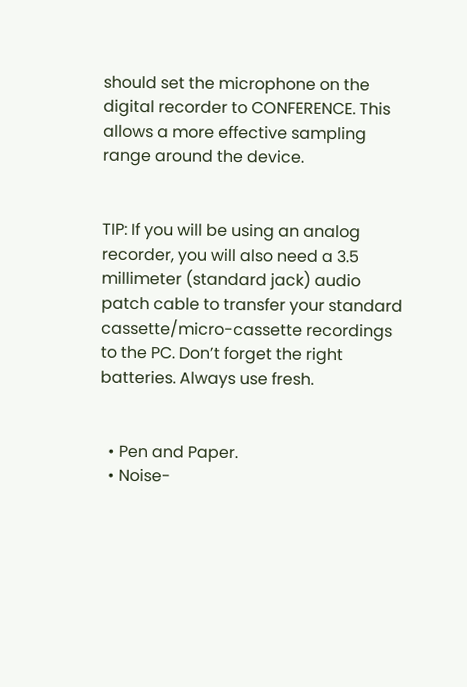should set the microphone on the digital recorder to CONFERENCE. This allows a more effective sampling range around the device.


TIP: If you will be using an analog recorder, you will also need a 3.5 millimeter (standard jack) audio patch cable to transfer your standard cassette/micro-cassette recordings to the PC. Don’t forget the right batteries. Always use fresh.


  • Pen and Paper.
  • Noise-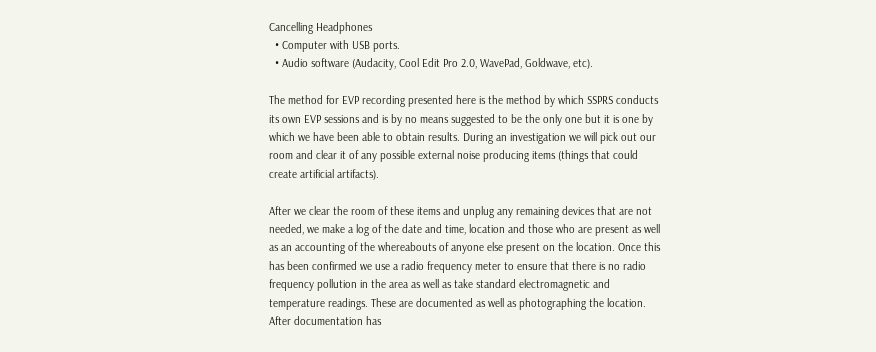Cancelling Headphones
  • Computer with USB ports.
  • Audio software (Audacity, Cool Edit Pro 2.0, WavePad, Goldwave, etc).

The method for EVP recording presented here is the method by which SSPRS conducts its own EVP sessions and is by no means suggested to be the only one but it is one by which we have been able to obtain results. During an investigation we will pick out our room and clear it of any possible external noise producing items (things that could create artificial artifacts).

After we clear the room of these items and unplug any remaining devices that are not needed, we make a log of the date and time, location and those who are present as well as an accounting of the whereabouts of anyone else present on the location. Once this has been confirmed we use a radio frequency meter to ensure that there is no radio frequency pollution in the area as well as take standard electromagnetic and temperature readings. These are documented as well as photographing the location. After documentation has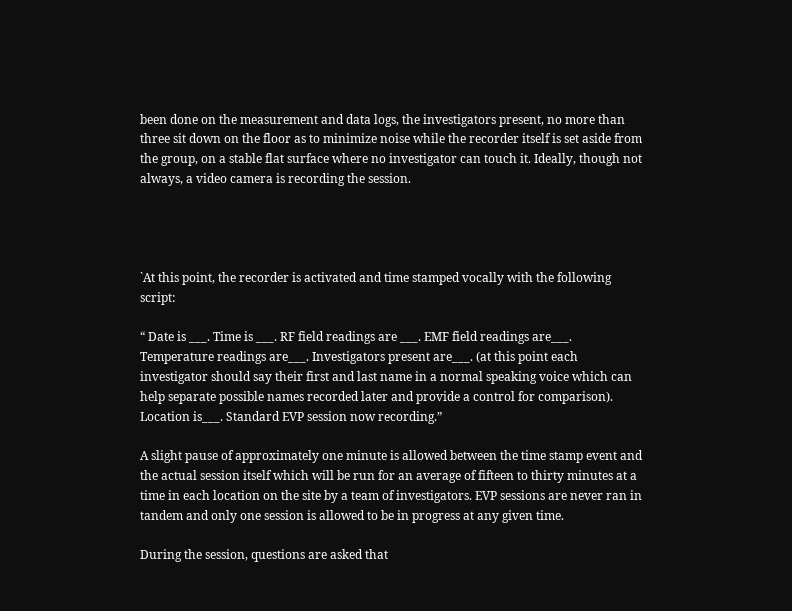been done on the measurement and data logs, the investigators present, no more than three sit down on the floor as to minimize noise while the recorder itself is set aside from the group, on a stable flat surface where no investigator can touch it. Ideally, though not always, a video camera is recording the session.




`At this point, the recorder is activated and time stamped vocally with the following script:

“ Date is ___. Time is ___. RF field readings are ___. EMF field readings are___. Temperature readings are___. Investigators present are___. (at this point each investigator should say their first and last name in a normal speaking voice which can help separate possible names recorded later and provide a control for comparison). Location is___. Standard EVP session now recording.”

A slight pause of approximately one minute is allowed between the time stamp event and the actual session itself which will be run for an average of fifteen to thirty minutes at a time in each location on the site by a team of investigators. EVP sessions are never ran in tandem and only one session is allowed to be in progress at any given time.

During the session, questions are asked that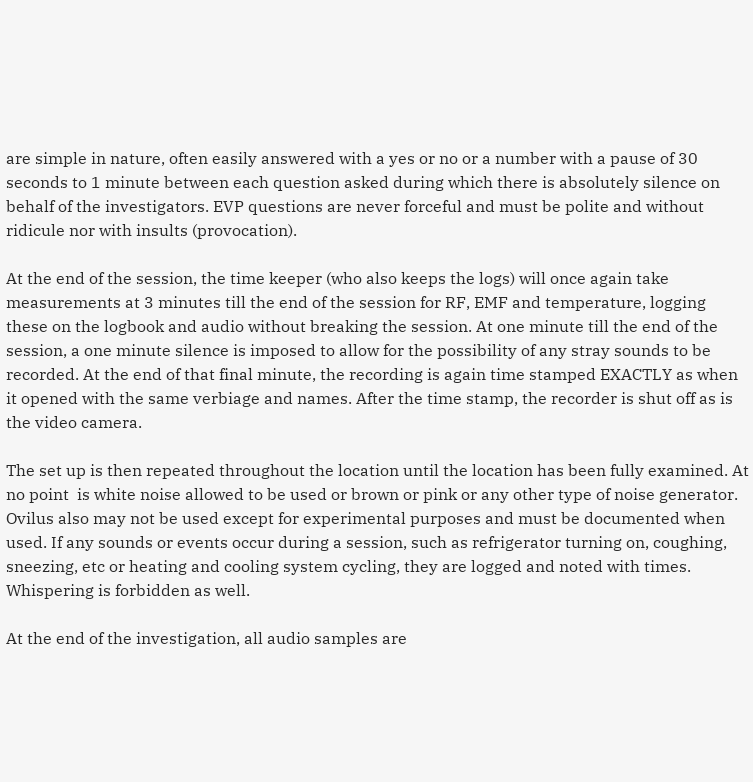are simple in nature, often easily answered with a yes or no or a number with a pause of 30 seconds to 1 minute between each question asked during which there is absolutely silence on behalf of the investigators. EVP questions are never forceful and must be polite and without ridicule nor with insults (provocation).

At the end of the session, the time keeper (who also keeps the logs) will once again take measurements at 3 minutes till the end of the session for RF, EMF and temperature, logging these on the logbook and audio without breaking the session. At one minute till the end of the session, a one minute silence is imposed to allow for the possibility of any stray sounds to be recorded. At the end of that final minute, the recording is again time stamped EXACTLY as when it opened with the same verbiage and names. After the time stamp, the recorder is shut off as is the video camera.

The set up is then repeated throughout the location until the location has been fully examined. At no point  is white noise allowed to be used or brown or pink or any other type of noise generator. Ovilus also may not be used except for experimental purposes and must be documented when used. If any sounds or events occur during a session, such as refrigerator turning on, coughing, sneezing, etc or heating and cooling system cycling, they are logged and noted with times. Whispering is forbidden as well.

At the end of the investigation, all audio samples are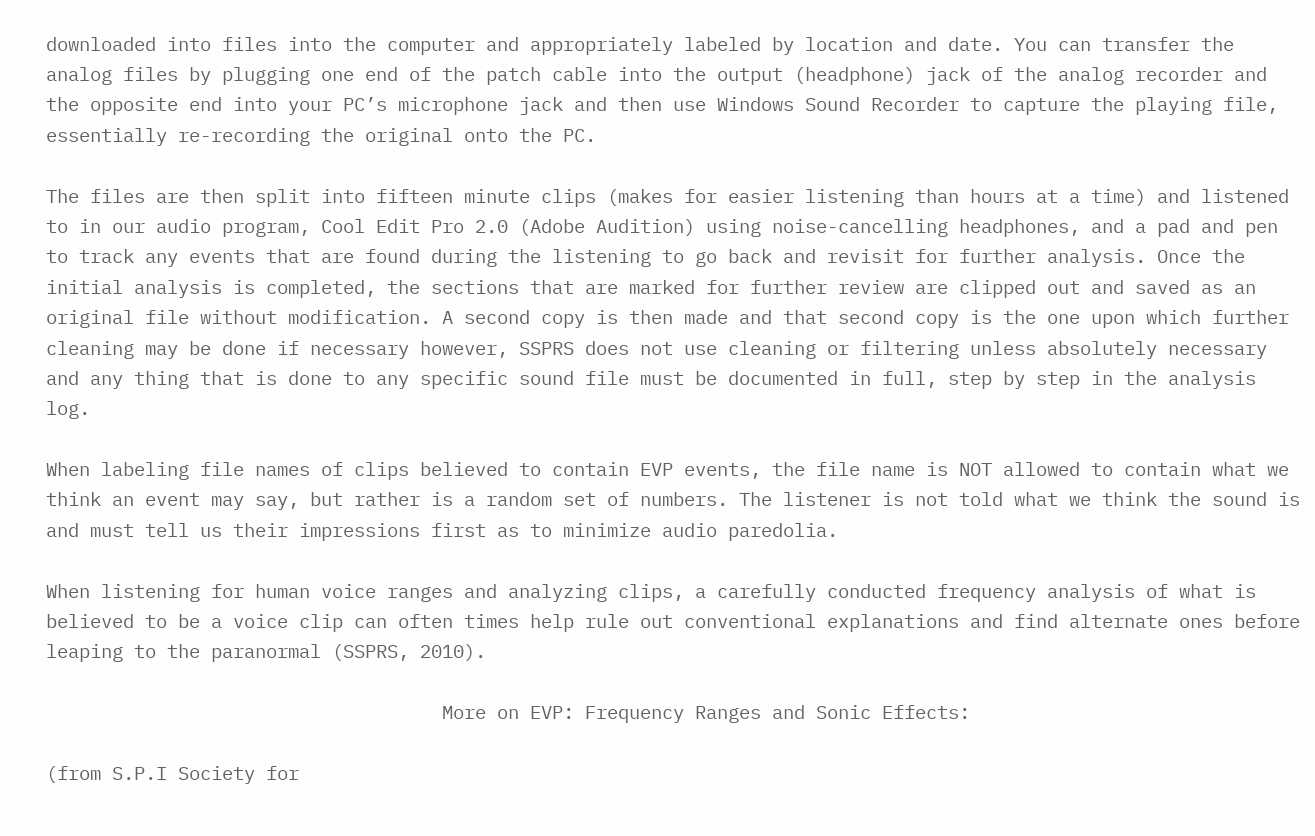downloaded into files into the computer and appropriately labeled by location and date. You can transfer the analog files by plugging one end of the patch cable into the output (headphone) jack of the analog recorder and the opposite end into your PC’s microphone jack and then use Windows Sound Recorder to capture the playing file, essentially re-recording the original onto the PC.

The files are then split into fifteen minute clips (makes for easier listening than hours at a time) and listened to in our audio program, Cool Edit Pro 2.0 (Adobe Audition) using noise-cancelling headphones, and a pad and pen to track any events that are found during the listening to go back and revisit for further analysis. Once the initial analysis is completed, the sections that are marked for further review are clipped out and saved as an original file without modification. A second copy is then made and that second copy is the one upon which further cleaning may be done if necessary however, SSPRS does not use cleaning or filtering unless absolutely necessary and any thing that is done to any specific sound file must be documented in full, step by step in the analysis log.

When labeling file names of clips believed to contain EVP events, the file name is NOT allowed to contain what we think an event may say, but rather is a random set of numbers. The listener is not told what we think the sound is and must tell us their impressions first as to minimize audio paredolia.

When listening for human voice ranges and analyzing clips, a carefully conducted frequency analysis of what is believed to be a voice clip can often times help rule out conventional explanations and find alternate ones before leaping to the paranormal (SSPRS, 2010).

                                    More on EVP: Frequency Ranges and Sonic Effects:

(from S.P.I Society for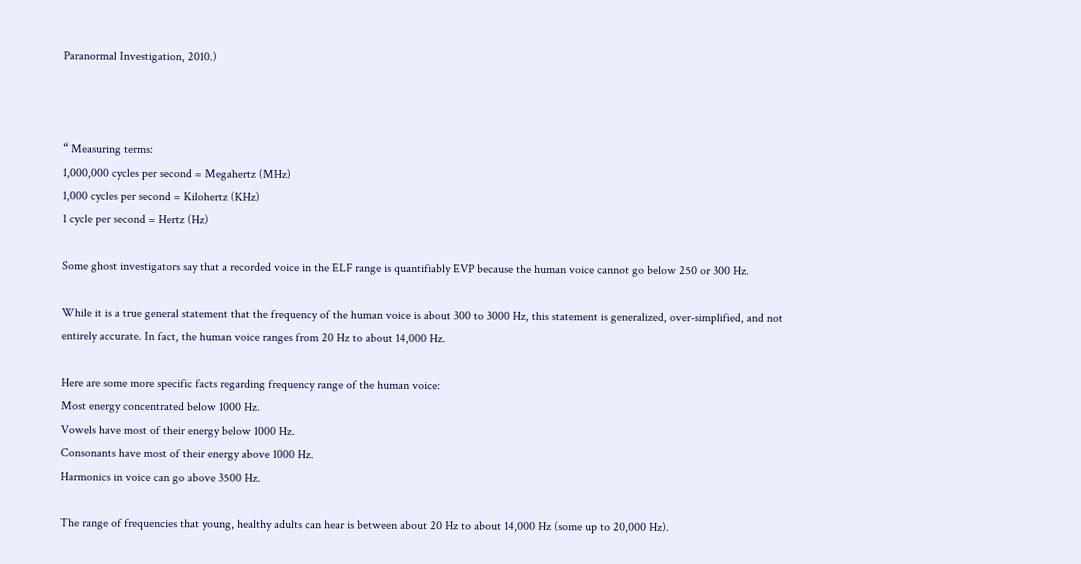Paranormal Investigation, 2010.)



“ Measuring terms:
1,000,000 cycles per second = Megahertz (MHz)
1,000 cycles per second = Kilohertz (KHz)
1 cycle per second = Hertz (Hz)

Some ghost investigators say that a recorded voice in the ELF range is quantifiably EVP because the human voice cannot go below 250 or 300 Hz.

While it is a true general statement that the frequency of the human voice is about 300 to 3000 Hz, this statement is generalized, over-simplified, and not entirely accurate. In fact, the human voice ranges from 20 Hz to about 14,000 Hz.

Here are some more specific facts regarding frequency range of the human voice:
Most energy concentrated below 1000 Hz.
Vowels have most of their energy below 1000 Hz.
Consonants have most of their energy above 1000 Hz.
Harmonics in voice can go above 3500 Hz.

The range of frequencies that young, healthy adults can hear is between about 20 Hz to about 14,000 Hz (some up to 20,000 Hz).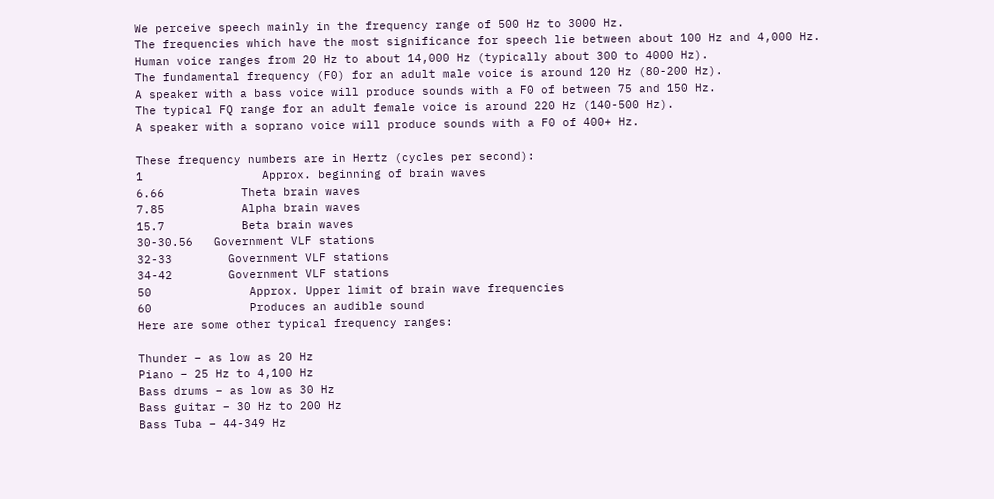We perceive speech mainly in the frequency range of 500 Hz to 3000 Hz.
The frequencies which have the most significance for speech lie between about 100 Hz and 4,000 Hz.
Human voice ranges from 20 Hz to about 14,000 Hz (typically about 300 to 4000 Hz).
The fundamental frequency (F0) for an adult male voice is around 120 Hz (80-200 Hz).
A speaker with a bass voice will produce sounds with a F0 of between 75 and 150 Hz.
The typical FQ range for an adult female voice is around 220 Hz (140-500 Hz).
A speaker with a soprano voice will produce sounds with a F0 of 400+ Hz.

These frequency numbers are in Hertz (cycles per second):
1                 Approx. beginning of brain waves
6.66           Theta brain waves
7.85           Alpha brain waves
15.7           Beta brain waves
30-30.56   Government VLF stations
32-33        Government VLF stations
34-42        Government VLF stations
50              Approx. Upper limit of brain wave frequencies
60              Produces an audible sound
Here are some other typical frequency ranges:

Thunder – as low as 20 Hz
Piano – 25 Hz to 4,100 Hz
Bass drums – as low as 30 Hz
Bass guitar – 30 Hz to 200 Hz
Bass Tuba – 44-349 Hz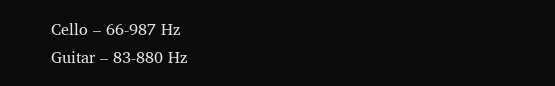Cello – 66-987 Hz
Guitar – 83-880 Hz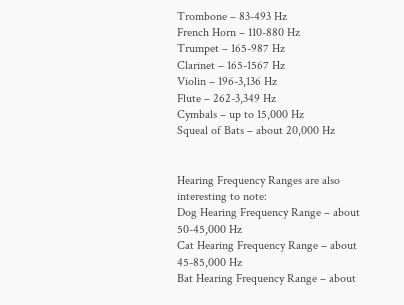Trombone – 83-493 Hz
French Horn – 110-880 Hz
Trumpet – 165-987 Hz
Clarinet – 165-1567 Hz
Violin – 196-3,136 Hz
Flute – 262-3,349 Hz
Cymbals – up to 15,000 Hz
Squeal of Bats – about 20,000 Hz


Hearing Frequency Ranges are also interesting to note:
Dog Hearing Frequency Range – about 50-45,000 Hz
Cat Hearing Frequency Range – about 45-85,000 Hz
Bat Hearing Frequency Range – about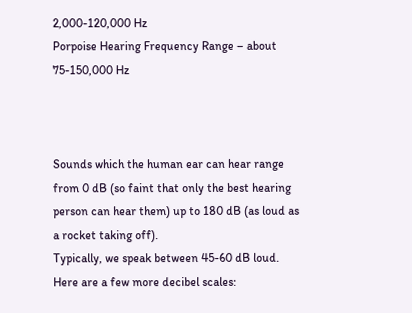2,000-120,000 Hz
Porpoise Hearing Frequency Range – about 75-150,000 Hz



Sounds which the human ear can hear range from 0 dB (so faint that only the best hearing person can hear them) up to 180 dB (as loud as a rocket taking off).
Typically, we speak between 45-60 dB loud.
Here are a few more decibel scales: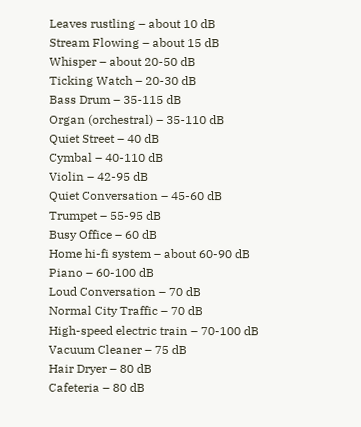Leaves rustling – about 10 dB
Stream Flowing – about 15 dB
Whisper – about 20-50 dB
Ticking Watch – 20-30 dB
Bass Drum – 35-115 dB
Organ (orchestral) – 35-110 dB
Quiet Street – 40 dB
Cymbal – 40-110 dB
Violin – 42-95 dB
Quiet Conversation – 45-60 dB
Trumpet – 55-95 dB
Busy Office – 60 dB
Home hi-fi system – about 60-90 dB
Piano – 60-100 dB
Loud Conversation – 70 dB
Normal City Traffic – 70 dB
High-speed electric train – 70-100 dB
Vacuum Cleaner – 75 dB
Hair Dryer – 80 dB
Cafeteria – 80 dB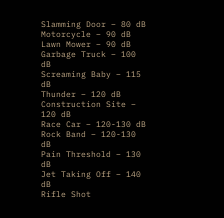Slamming Door – 80 dB
Motorcycle – 90 dB
Lawn Mower – 90 dB
Garbage Truck – 100 dB
Screaming Baby – 115 dB
Thunder – 120 dB
Construction Site – 120 dB
Race Car – 120-130 dB
Rock Band – 120-130 dB
Pain Threshold – 130 dB
Jet Taking Off – 140 dB
Rifle Shot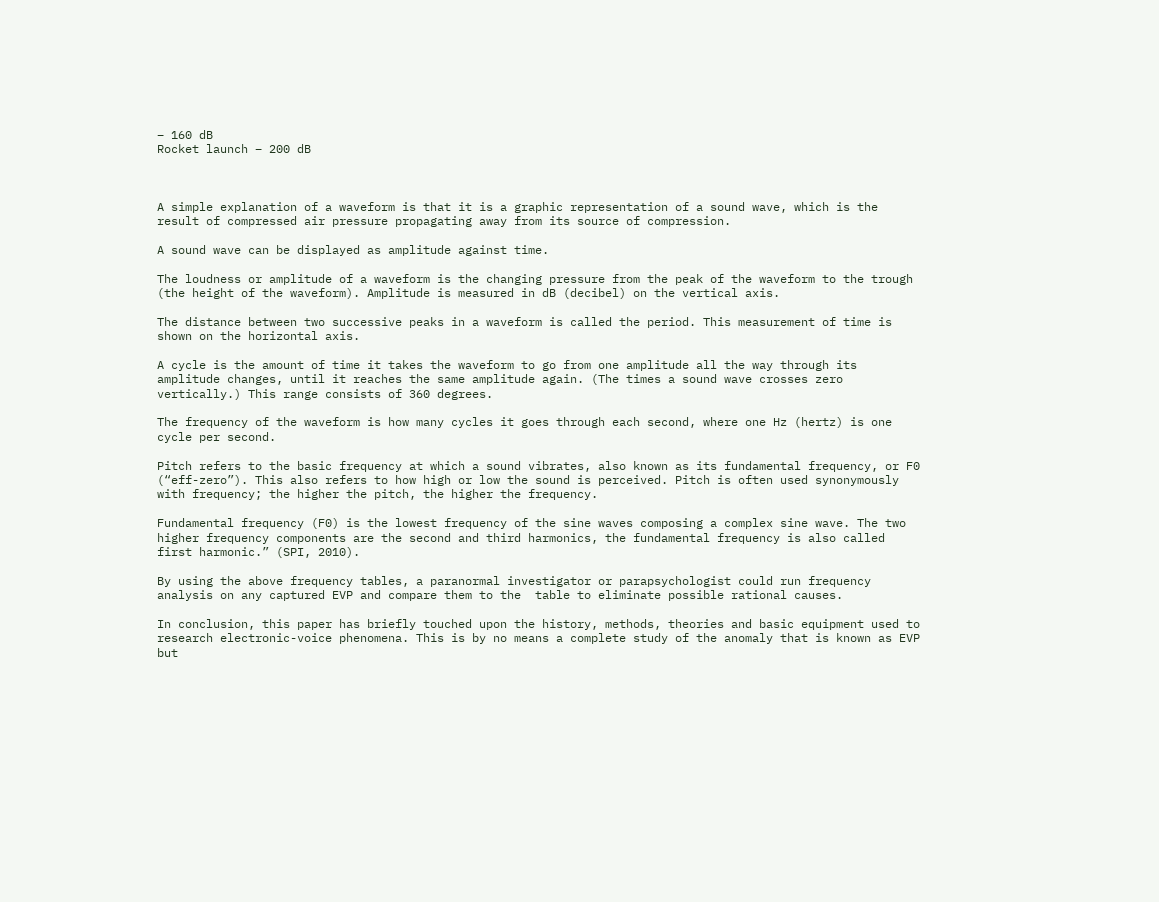– 160 dB
Rocket launch – 200 dB



A simple explanation of a waveform is that it is a graphic representation of a sound wave, which is the result of compressed air pressure propagating away from its source of compression.

A sound wave can be displayed as amplitude against time.

The loudness or amplitude of a waveform is the changing pressure from the peak of the waveform to the trough (the height of the waveform). Amplitude is measured in dB (decibel) on the vertical axis.

The distance between two successive peaks in a waveform is called the period. This measurement of time is shown on the horizontal axis.

A cycle is the amount of time it takes the waveform to go from one amplitude all the way through its amplitude changes, until it reaches the same amplitude again. (The times a sound wave crosses zero vertically.) This range consists of 360 degrees.

The frequency of the waveform is how many cycles it goes through each second, where one Hz (hertz) is one cycle per second.

Pitch refers to the basic frequency at which a sound vibrates, also known as its fundamental frequency, or F0 (“eff-zero”). This also refers to how high or low the sound is perceived. Pitch is often used synonymously with frequency; the higher the pitch, the higher the frequency.

Fundamental frequency (F0) is the lowest frequency of the sine waves composing a complex sine wave. The two higher frequency components are the second and third harmonics, the fundamental frequency is also called first harmonic.” (SPI, 2010).

By using the above frequency tables, a paranormal investigator or parapsychologist could run frequency analysis on any captured EVP and compare them to the  table to eliminate possible rational causes.

In conclusion, this paper has briefly touched upon the history, methods, theories and basic equipment used to research electronic-voice phenomena. This is by no means a complete study of the anomaly that is known as EVP but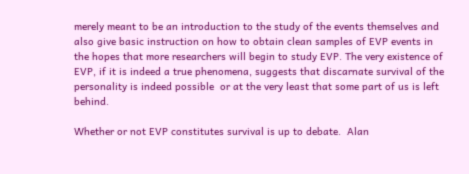merely meant to be an introduction to the study of the events themselves and also give basic instruction on how to obtain clean samples of EVP events in the hopes that more researchers will begin to study EVP. The very existence of EVP, if it is indeed a true phenomena, suggests that discarnate survival of the personality is indeed possible  or at the very least that some part of us is left behind.

Whether or not EVP constitutes survival is up to debate.  Alan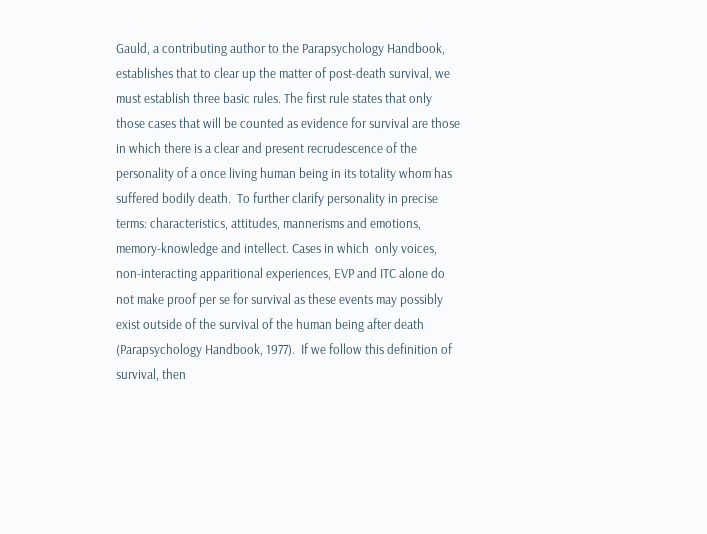Gauld, a contributing author to the Parapsychology Handbook, establishes that to clear up the matter of post-death survival, we must establish three basic rules. The first rule states that only those cases that will be counted as evidence for survival are those in which there is a clear and present recrudescence of the personality of a once living human being in its totality whom has suffered bodily death.  To further clarify personality in precise terms: characteristics, attitudes, mannerisms and emotions, memory-knowledge and intellect. Cases in which  only voices, non-interacting apparitional experiences, EVP and ITC alone do not make proof per se for survival as these events may possibly exist outside of the survival of the human being after death (Parapsychology Handbook, 1977).  If we follow this definition of survival, then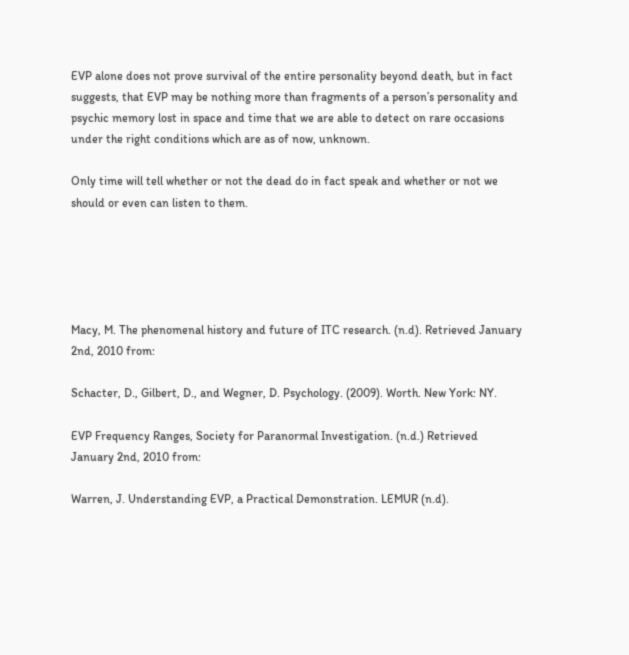EVP alone does not prove survival of the entire personality beyond death, but in fact suggests, that EVP may be nothing more than fragments of a person’s personality and psychic memory lost in space and time that we are able to detect on rare occasions under the right conditions which are as of now, unknown.

Only time will tell whether or not the dead do in fact speak and whether or not we should or even can listen to them.





Macy, M. The phenomenal history and future of ITC research. (n.d). Retrieved January 2nd, 2010 from:

Schacter, D., Gilbert, D., and Wegner, D. Psychology. (2009). Worth. New York: NY.

EVP Frequency Ranges, Society for Paranormal Investigation. (n.d.) Retrieved January 2nd, 2010 from:

Warren, J. Understanding EVP, a Practical Demonstration. LEMUR (n.d).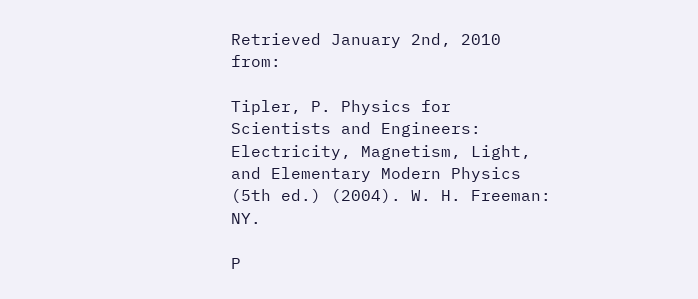Retrieved January 2nd, 2010 from:

Tipler, P. Physics for Scientists and Engineers: Electricity, Magnetism, Light, and Elementary Modern Physics (5th ed.) (2004). W. H. Freeman: NY.

P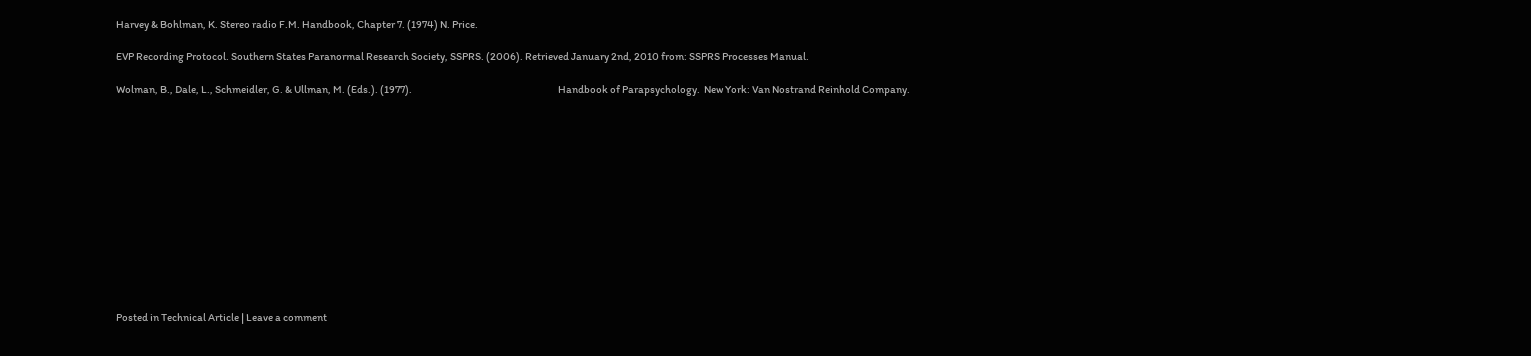Harvey & Bohlman, K. Stereo radio F.M. Handbook, Chapter 7. (1974) N. Price.

EVP Recording Protocol. Southern States Paranormal Research Society, SSPRS. (2006). Retrieved January 2nd, 2010 from: SSPRS Processes Manual.

Wolman, B., Dale, L., Schmeidler, G. & Ullman, M. (Eds.). (1977).                                                                         Handbook of Parapsychology.  New York: Van Nostrand Reinhold Company.













Posted in Technical Article | Leave a comment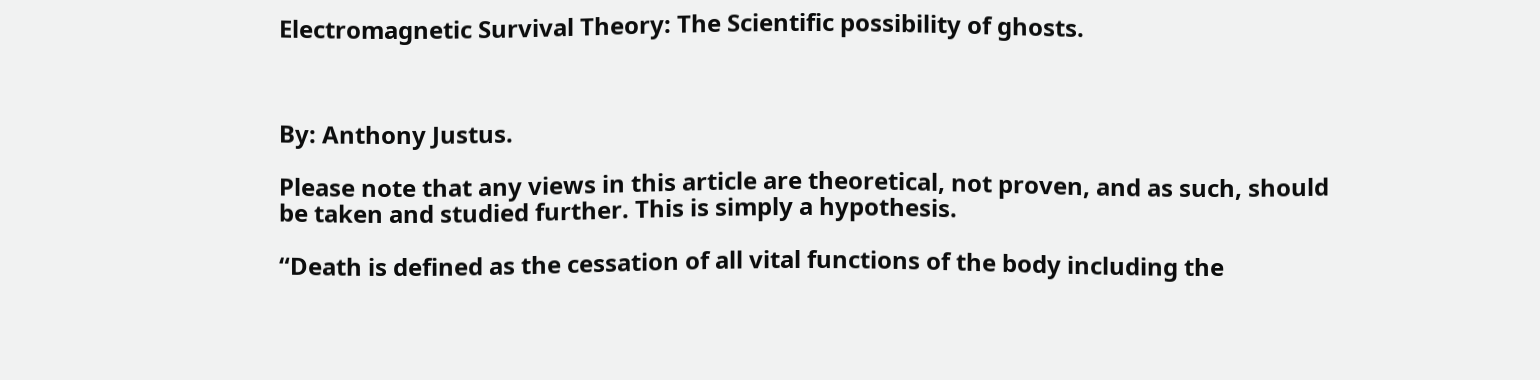Electromagnetic Survival Theory: The Scientific possibility of ghosts.



By: Anthony Justus.

Please note that any views in this article are theoretical, not proven, and as such, should be taken and studied further. This is simply a hypothesis.

“Death is defined as the cessation of all vital functions of the body including the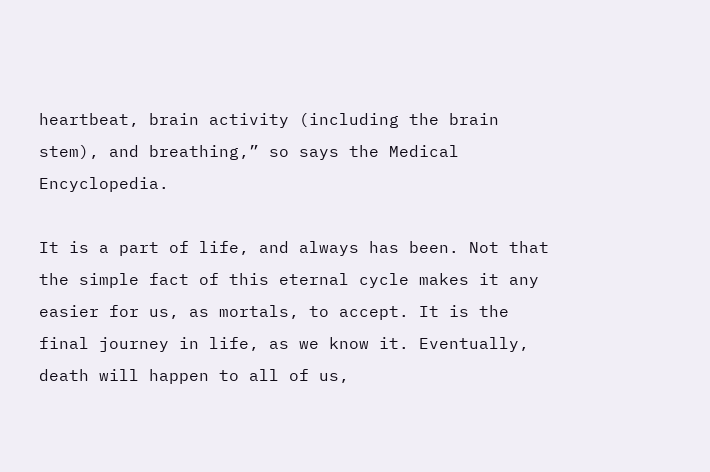heartbeat, brain activity (including the brain stem), and breathing,” so says the Medical Encyclopedia.

It is a part of life, and always has been. Not that the simple fact of this eternal cycle makes it any easier for us, as mortals, to accept. It is the final journey in life, as we know it. Eventually, death will happen to all of us,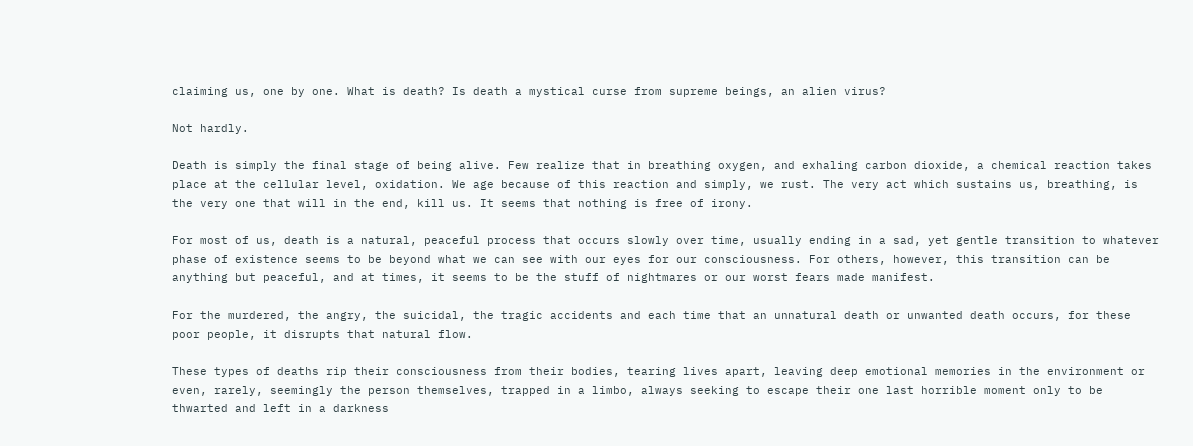claiming us, one by one. What is death? Is death a mystical curse from supreme beings, an alien virus?

Not hardly.

Death is simply the final stage of being alive. Few realize that in breathing oxygen, and exhaling carbon dioxide, a chemical reaction takes place at the cellular level, oxidation. We age because of this reaction and simply, we rust. The very act which sustains us, breathing, is the very one that will in the end, kill us. It seems that nothing is free of irony.

For most of us, death is a natural, peaceful process that occurs slowly over time, usually ending in a sad, yet gentle transition to whatever phase of existence seems to be beyond what we can see with our eyes for our consciousness. For others, however, this transition can be anything but peaceful, and at times, it seems to be the stuff of nightmares or our worst fears made manifest.

For the murdered, the angry, the suicidal, the tragic accidents and each time that an unnatural death or unwanted death occurs, for these poor people, it disrupts that natural flow.

These types of deaths rip their consciousness from their bodies, tearing lives apart, leaving deep emotional memories in the environment or even, rarely, seemingly the person themselves, trapped in a limbo, always seeking to escape their one last horrible moment only to be thwarted and left in a darkness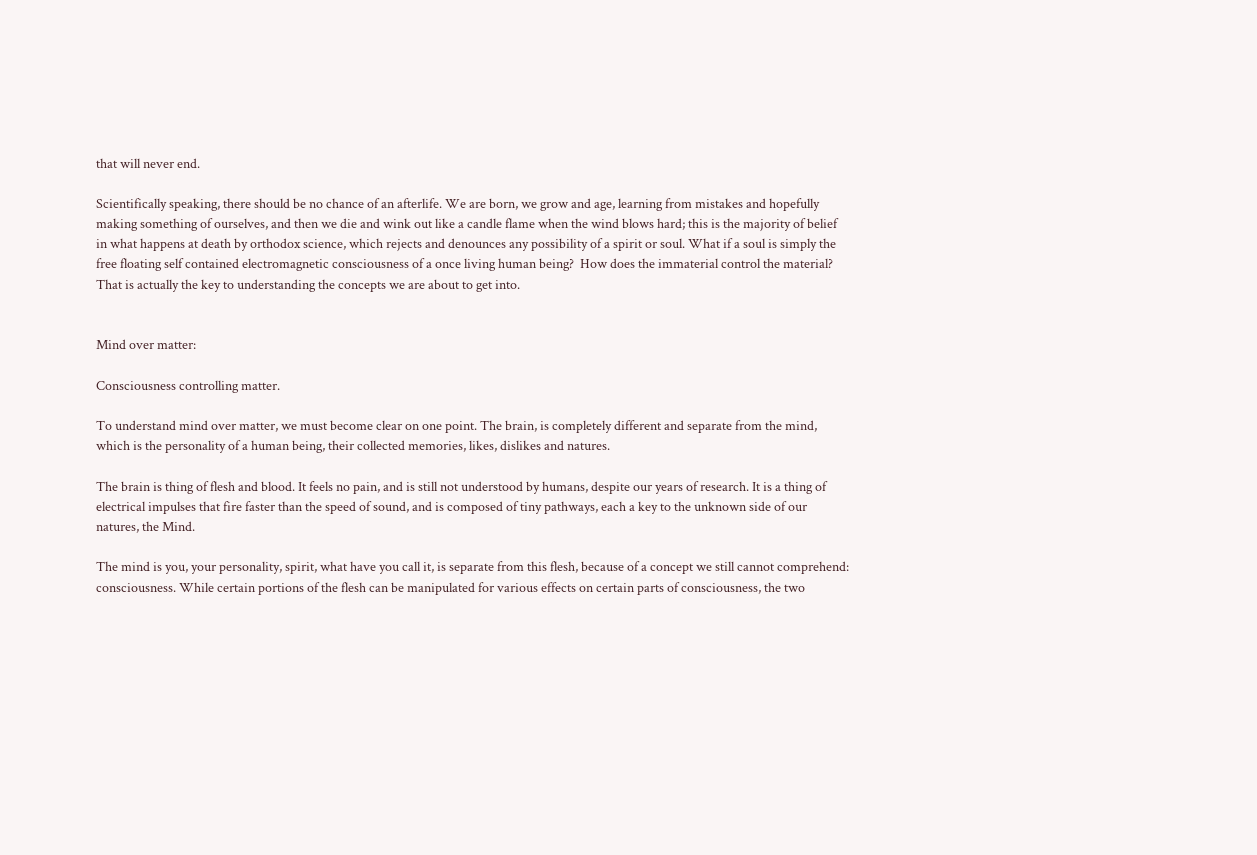that will never end.

Scientifically speaking, there should be no chance of an afterlife. We are born, we grow and age, learning from mistakes and hopefully making something of ourselves, and then we die and wink out like a candle flame when the wind blows hard; this is the majority of belief in what happens at death by orthodox science, which rejects and denounces any possibility of a spirit or soul. What if a soul is simply the free floating self contained electromagnetic consciousness of a once living human being?  How does the immaterial control the material? That is actually the key to understanding the concepts we are about to get into.


Mind over matter:

Consciousness controlling matter.

To understand mind over matter, we must become clear on one point. The brain, is completely different and separate from the mind, which is the personality of a human being, their collected memories, likes, dislikes and natures.

The brain is thing of flesh and blood. It feels no pain, and is still not understood by humans, despite our years of research. It is a thing of electrical impulses that fire faster than the speed of sound, and is composed of tiny pathways, each a key to the unknown side of our natures, the Mind.

The mind is you, your personality, spirit, what have you call it, is separate from this flesh, because of a concept we still cannot comprehend: consciousness. While certain portions of the flesh can be manipulated for various effects on certain parts of consciousness, the two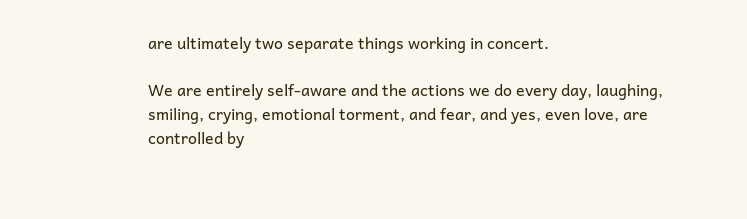are ultimately two separate things working in concert.

We are entirely self-aware and the actions we do every day, laughing, smiling, crying, emotional torment, and fear, and yes, even love, are controlled by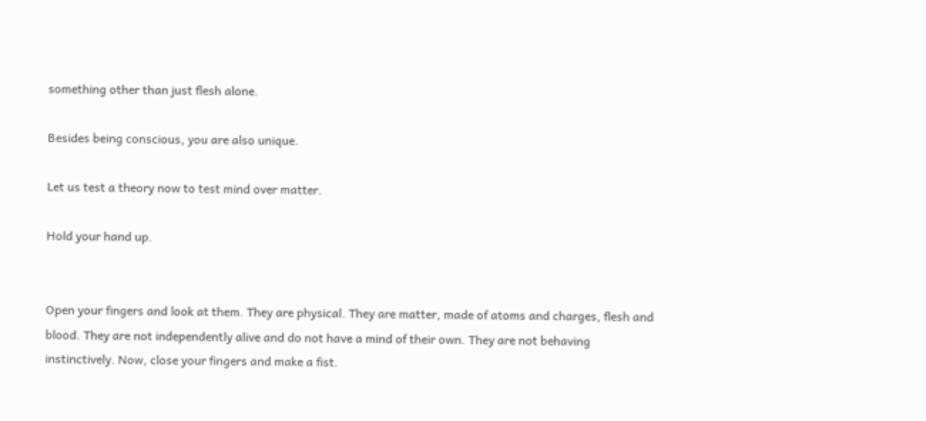something other than just flesh alone.

Besides being conscious, you are also unique.

Let us test a theory now to test mind over matter.

Hold your hand up.


Open your fingers and look at them. They are physical. They are matter, made of atoms and charges, flesh and blood. They are not independently alive and do not have a mind of their own. They are not behaving instinctively. Now, close your fingers and make a fist.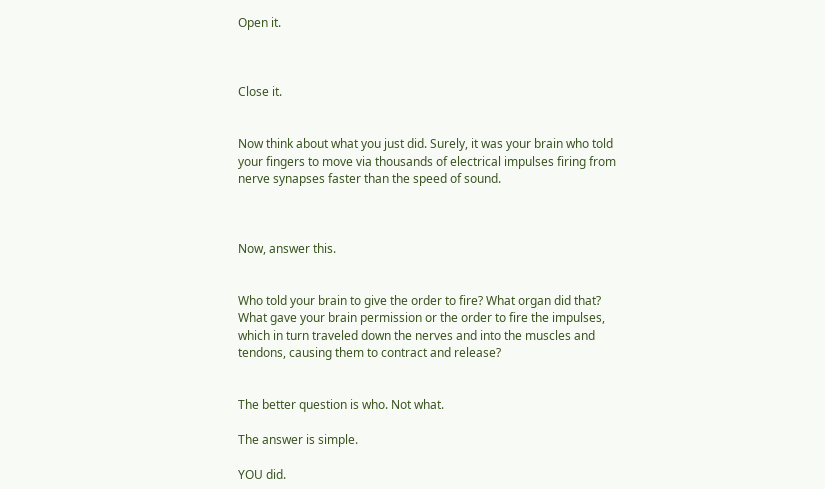Open it.



Close it.


Now think about what you just did. Surely, it was your brain who told your fingers to move via thousands of electrical impulses firing from nerve synapses faster than the speed of sound.



Now, answer this.


Who told your brain to give the order to fire? What organ did that? What gave your brain permission or the order to fire the impulses, which in turn traveled down the nerves and into the muscles and tendons, causing them to contract and release?


The better question is who. Not what.

The answer is simple.

YOU did.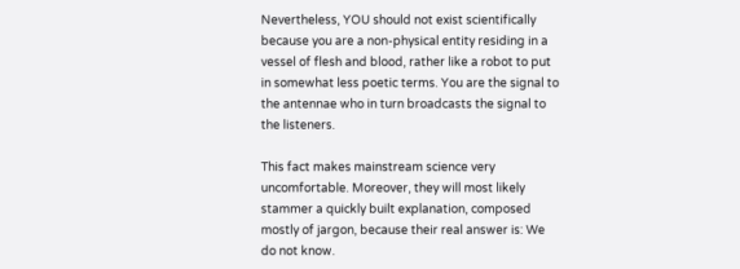Nevertheless, YOU should not exist scientifically because you are a non-physical entity residing in a vessel of flesh and blood, rather like a robot to put in somewhat less poetic terms. You are the signal to the antennae who in turn broadcasts the signal to the listeners.

This fact makes mainstream science very uncomfortable. Moreover, they will most likely stammer a quickly built explanation, composed mostly of jargon, because their real answer is: We do not know.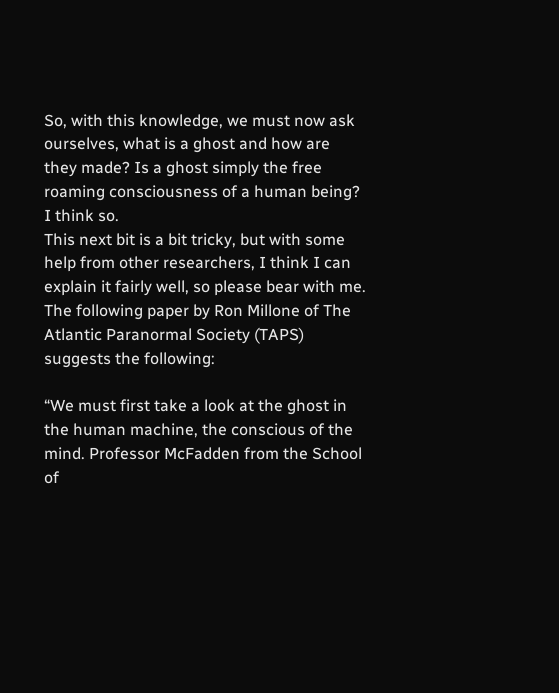So, with this knowledge, we must now ask ourselves, what is a ghost and how are they made? Is a ghost simply the free roaming consciousness of a human being? I think so.
This next bit is a bit tricky, but with some help from other researchers, I think I can explain it fairly well, so please bear with me. The following paper by Ron Millone of The Atlantic Paranormal Society (TAPS) suggests the following:

“We must first take a look at the ghost in the human machine, the conscious of the mind. Professor McFadden from the School of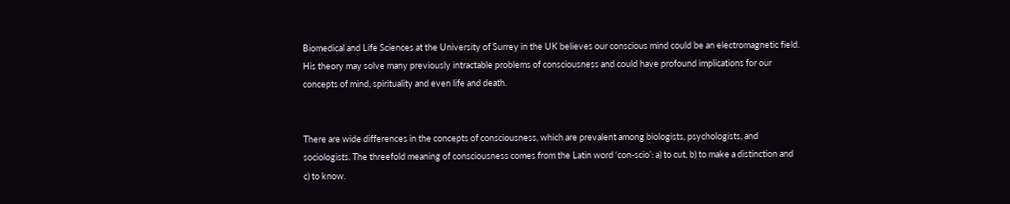Biomedical and Life Sciences at the University of Surrey in the UK believes our conscious mind could be an electromagnetic field. His theory may solve many previously intractable problems of consciousness and could have profound implications for our concepts of mind, spirituality and even life and death.


There are wide differences in the concepts of consciousness, which are prevalent among biologists, psychologists, and sociologists. The threefold meaning of consciousness comes from the Latin word ‘con-scio’: a) to cut, b) to make a distinction and c) to know.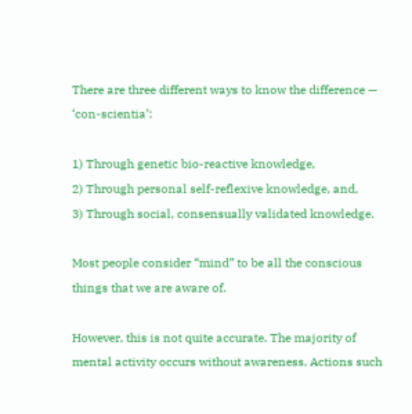There are three different ways to know the difference — ‘con-scientia’:

1) Through genetic bio-reactive knowledge,
2) Through personal self-reflexive knowledge, and,
3) Through social, consensually validated knowledge.

Most people consider “mind” to be all the conscious things that we are aware of.

However, this is not quite accurate. The majority of mental activity occurs without awareness. Actions such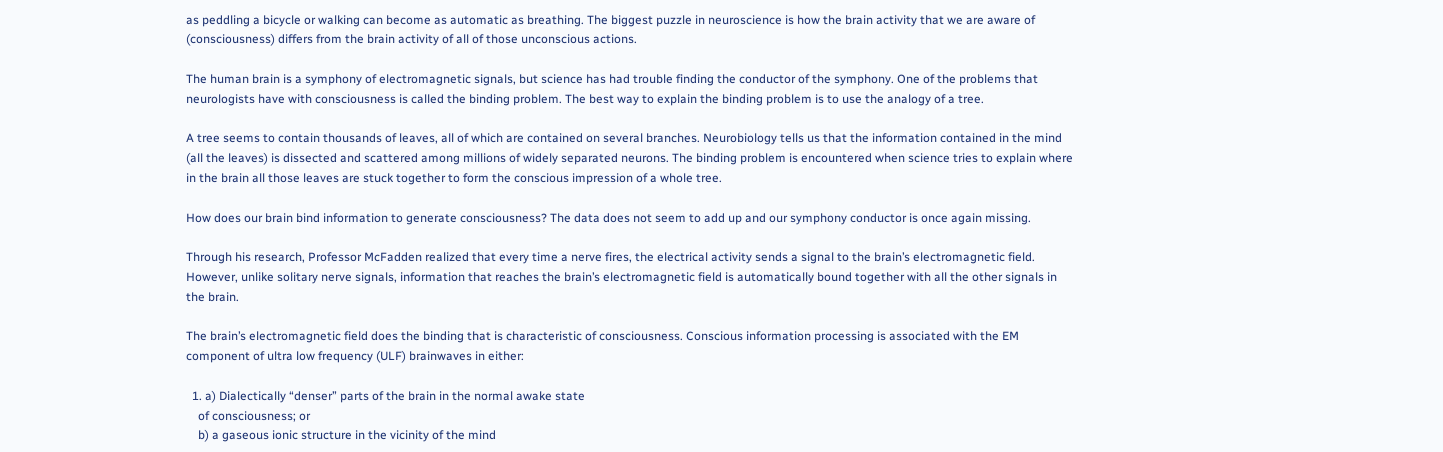as peddling a bicycle or walking can become as automatic as breathing. The biggest puzzle in neuroscience is how the brain activity that we are aware of (consciousness) differs from the brain activity of all of those unconscious actions.

The human brain is a symphony of electromagnetic signals, but science has had trouble finding the conductor of the symphony. One of the problems that neurologists have with consciousness is called the binding problem. The best way to explain the binding problem is to use the analogy of a tree.

A tree seems to contain thousands of leaves, all of which are contained on several branches. Neurobiology tells us that the information contained in the mind (all the leaves) is dissected and scattered among millions of widely separated neurons. The binding problem is encountered when science tries to explain where in the brain all those leaves are stuck together to form the conscious impression of a whole tree.

How does our brain bind information to generate consciousness? The data does not seem to add up and our symphony conductor is once again missing.

Through his research, Professor McFadden realized that every time a nerve fires, the electrical activity sends a signal to the brain’s electromagnetic field. However, unlike solitary nerve signals, information that reaches the brain’s electromagnetic field is automatically bound together with all the other signals in the brain.

The brain’s electromagnetic field does the binding that is characteristic of consciousness. Conscious information processing is associated with the EM component of ultra low frequency (ULF) brainwaves in either:

  1. a) Dialectically “denser” parts of the brain in the normal awake state
    of consciousness; or
    b) a gaseous ionic structure in the vicinity of the mind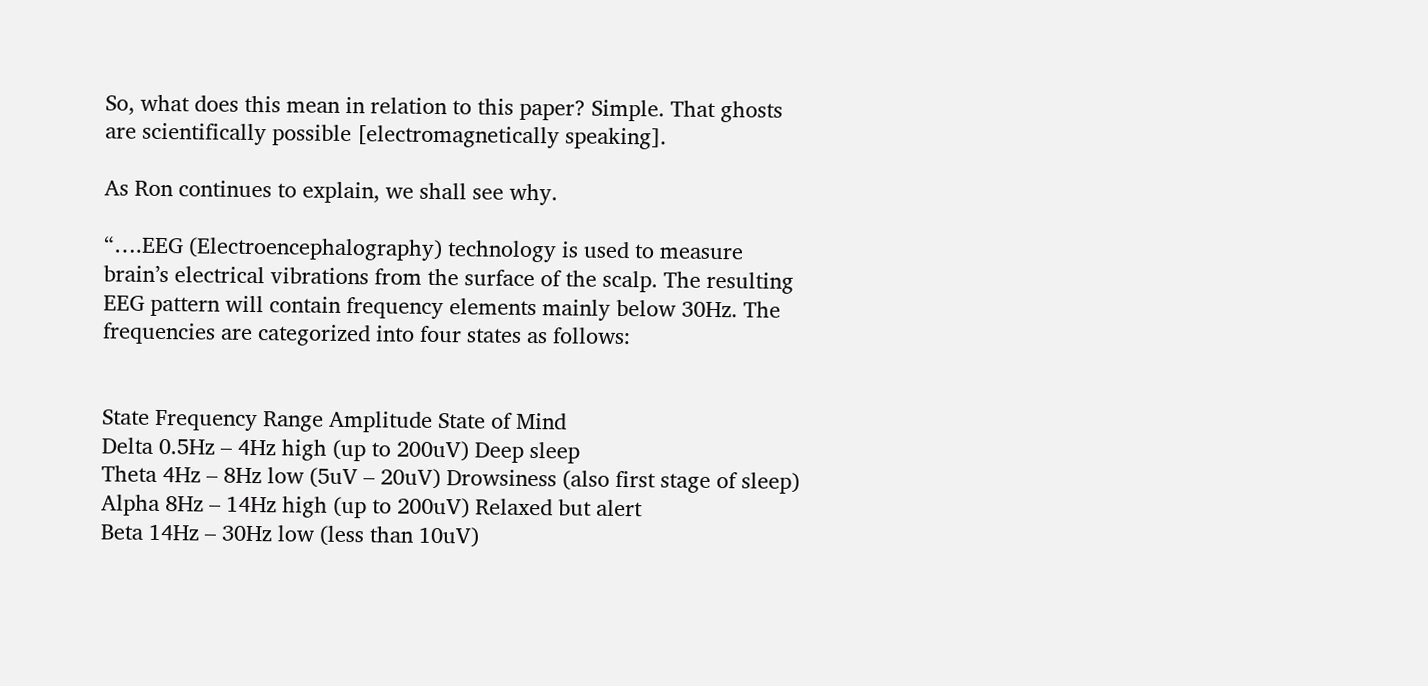So, what does this mean in relation to this paper? Simple. That ghosts are scientifically possible [electromagnetically speaking].

As Ron continues to explain, we shall see why.

“….EEG (Electroencephalography) technology is used to measure brain’s electrical vibrations from the surface of the scalp. The resulting EEG pattern will contain frequency elements mainly below 30Hz. The frequencies are categorized into four states as follows:


State Frequency Range Amplitude State of Mind
Delta 0.5Hz – 4Hz high (up to 200uV) Deep sleep
Theta 4Hz – 8Hz low (5uV – 20uV) Drowsiness (also first stage of sleep)
Alpha 8Hz – 14Hz high (up to 200uV) Relaxed but alert
Beta 14Hz – 30Hz low (less than 10uV)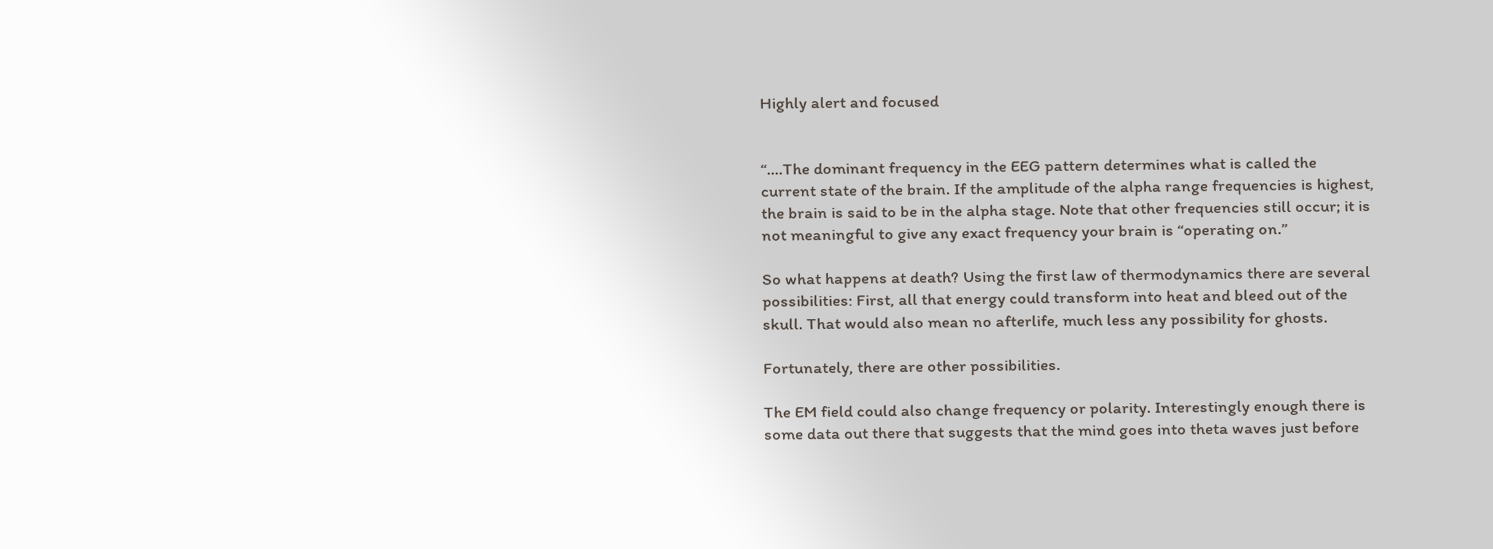Highly alert and focused


“….The dominant frequency in the EEG pattern determines what is called the current state of the brain. If the amplitude of the alpha range frequencies is highest, the brain is said to be in the alpha stage. Note that other frequencies still occur; it is not meaningful to give any exact frequency your brain is “operating on.”

So what happens at death? Using the first law of thermodynamics there are several possibilities: First, all that energy could transform into heat and bleed out of the skull. That would also mean no afterlife, much less any possibility for ghosts.

Fortunately, there are other possibilities.

The EM field could also change frequency or polarity. Interestingly enough there is some data out there that suggests that the mind goes into theta waves just before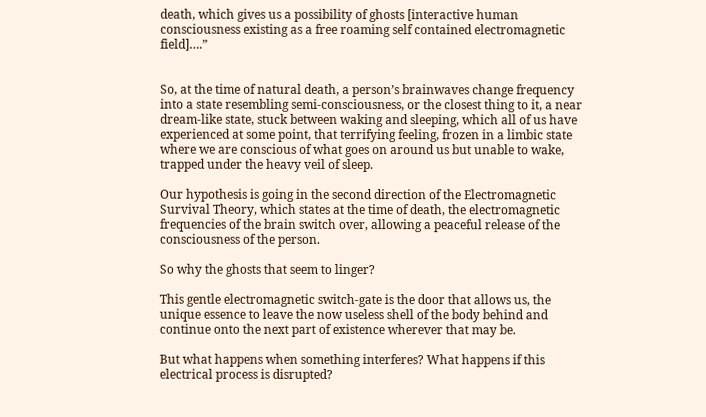death, which gives us a possibility of ghosts [interactive human consciousness existing as a free roaming self contained electromagnetic field]….”


So, at the time of natural death, a person’s brainwaves change frequency into a state resembling semi-consciousness, or the closest thing to it, a near dream-like state, stuck between waking and sleeping, which all of us have experienced at some point, that terrifying feeling, frozen in a limbic state where we are conscious of what goes on around us but unable to wake, trapped under the heavy veil of sleep.

Our hypothesis is going in the second direction of the Electromagnetic Survival Theory, which states at the time of death, the electromagnetic frequencies of the brain switch over, allowing a peaceful release of the consciousness of the person.

So why the ghosts that seem to linger?

This gentle electromagnetic switch-gate is the door that allows us, the unique essence to leave the now useless shell of the body behind and continue onto the next part of existence wherever that may be.

But what happens when something interferes? What happens if this electrical process is disrupted?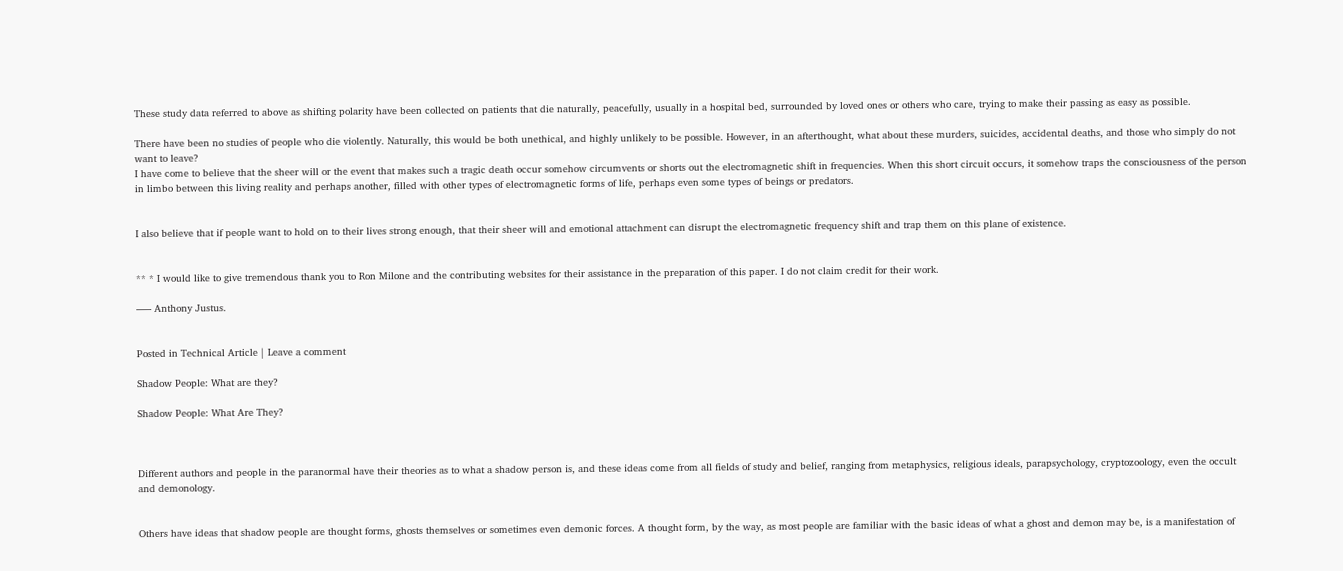These study data referred to above as shifting polarity have been collected on patients that die naturally, peacefully, usually in a hospital bed, surrounded by loved ones or others who care, trying to make their passing as easy as possible.

There have been no studies of people who die violently. Naturally, this would be both unethical, and highly unlikely to be possible. However, in an afterthought, what about these murders, suicides, accidental deaths, and those who simply do not want to leave?
I have come to believe that the sheer will or the event that makes such a tragic death occur somehow circumvents or shorts out the electromagnetic shift in frequencies. When this short circuit occurs, it somehow traps the consciousness of the person in limbo between this living reality and perhaps another, filled with other types of electromagnetic forms of life, perhaps even some types of beings or predators.


I also believe that if people want to hold on to their lives strong enough, that their sheer will and emotional attachment can disrupt the electromagnetic frequency shift and trap them on this plane of existence.


** * I would like to give tremendous thank you to Ron Milone and the contributing websites for their assistance in the preparation of this paper. I do not claim credit for their work.

—– Anthony Justus.


Posted in Technical Article | Leave a comment

Shadow People: What are they?

Shadow People: What Are They?



Different authors and people in the paranormal have their theories as to what a shadow person is, and these ideas come from all fields of study and belief, ranging from metaphysics, religious ideals, parapsychology, cryptozoology, even the occult and demonology.


Others have ideas that shadow people are thought forms, ghosts themselves or sometimes even demonic forces. A thought form, by the way, as most people are familiar with the basic ideas of what a ghost and demon may be, is a manifestation of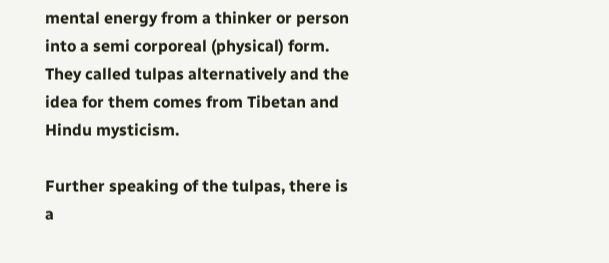mental energy from a thinker or person into a semi corporeal (physical) form. They called tulpas alternatively and the idea for them comes from Tibetan and Hindu mysticism.

Further speaking of the tulpas, there is a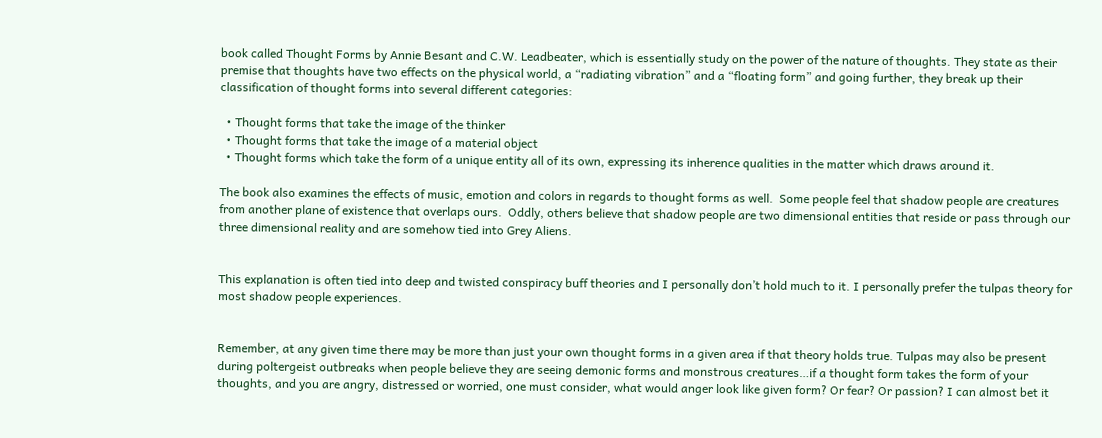book called Thought Forms by Annie Besant and C.W. Leadbeater, which is essentially study on the power of the nature of thoughts. They state as their premise that thoughts have two effects on the physical world, a “radiating vibration” and a “floating form” and going further, they break up their classification of thought forms into several different categories:

  • Thought forms that take the image of the thinker
  • Thought forms that take the image of a material object
  • Thought forms which take the form of a unique entity all of its own, expressing its inherence qualities in the matter which draws around it.

The book also examines the effects of music, emotion and colors in regards to thought forms as well.  Some people feel that shadow people are creatures from another plane of existence that overlaps ours.  Oddly, others believe that shadow people are two dimensional entities that reside or pass through our three dimensional reality and are somehow tied into Grey Aliens.


This explanation is often tied into deep and twisted conspiracy buff theories and I personally don’t hold much to it. I personally prefer the tulpas theory for most shadow people experiences.


Remember, at any given time there may be more than just your own thought forms in a given area if that theory holds true. Tulpas may also be present during poltergeist outbreaks when people believe they are seeing demonic forms and monstrous creatures…if a thought form takes the form of your thoughts, and you are angry, distressed or worried, one must consider, what would anger look like given form? Or fear? Or passion? I can almost bet it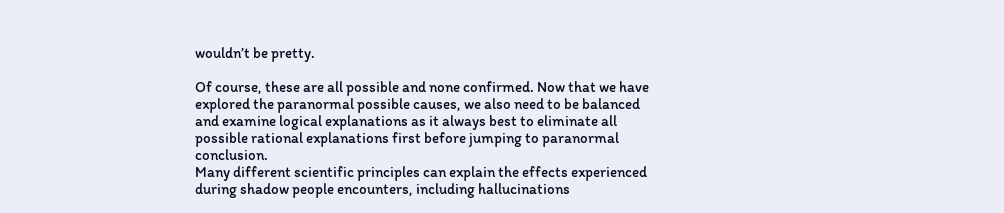wouldn’t be pretty.

Of course, these are all possible and none confirmed. Now that we have explored the paranormal possible causes, we also need to be balanced and examine logical explanations as it always best to eliminate all possible rational explanations first before jumping to paranormal conclusion.
Many different scientific principles can explain the effects experienced during shadow people encounters, including hallucinations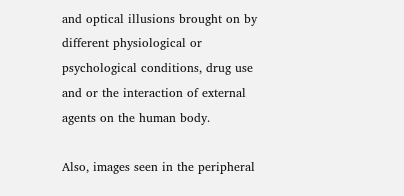and optical illusions brought on by different physiological or psychological conditions, drug use and or the interaction of external agents on the human body.

Also, images seen in the peripheral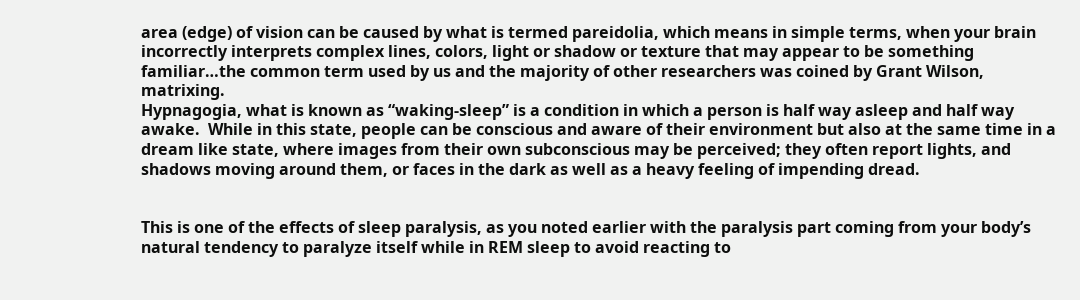area (edge) of vision can be caused by what is termed pareidolia, which means in simple terms, when your brain incorrectly interprets complex lines, colors, light or shadow or texture that may appear to be something familiar…the common term used by us and the majority of other researchers was coined by Grant Wilson, matrixing.
Hypnagogia, what is known as “waking-sleep” is a condition in which a person is half way asleep and half way awake.  While in this state, people can be conscious and aware of their environment but also at the same time in a dream like state, where images from their own subconscious may be perceived; they often report lights, and shadows moving around them, or faces in the dark as well as a heavy feeling of impending dread.


This is one of the effects of sleep paralysis, as you noted earlier with the paralysis part coming from your body’s natural tendency to paralyze itself while in REM sleep to avoid reacting to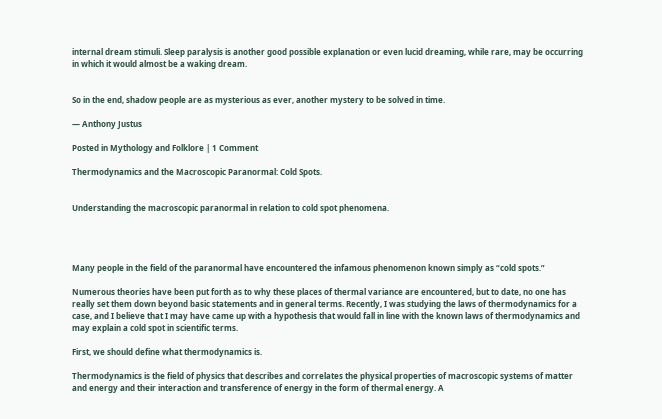internal dream stimuli. Sleep paralysis is another good possible explanation or even lucid dreaming, while rare, may be occurring in which it would almost be a waking dream.


So in the end, shadow people are as mysterious as ever, another mystery to be solved in time.

— Anthony Justus

Posted in Mythology and Folklore | 1 Comment

Thermodynamics and the Macroscopic Paranormal: Cold Spots.


Understanding the macroscopic paranormal in relation to cold spot phenomena.




Many people in the field of the paranormal have encountered the infamous phenomenon known simply as “cold spots.”

Numerous theories have been put forth as to why these places of thermal variance are encountered, but to date, no one has really set them down beyond basic statements and in general terms. Recently, I was studying the laws of thermodynamics for a case, and I believe that I may have came up with a hypothesis that would fall in line with the known laws of thermodynamics and may explain a cold spot in scientific terms.

First, we should define what thermodynamics is.

Thermodynamics is the field of physics that describes and correlates the physical properties of macroscopic systems of matter and energy and their interaction and transference of energy in the form of thermal energy. A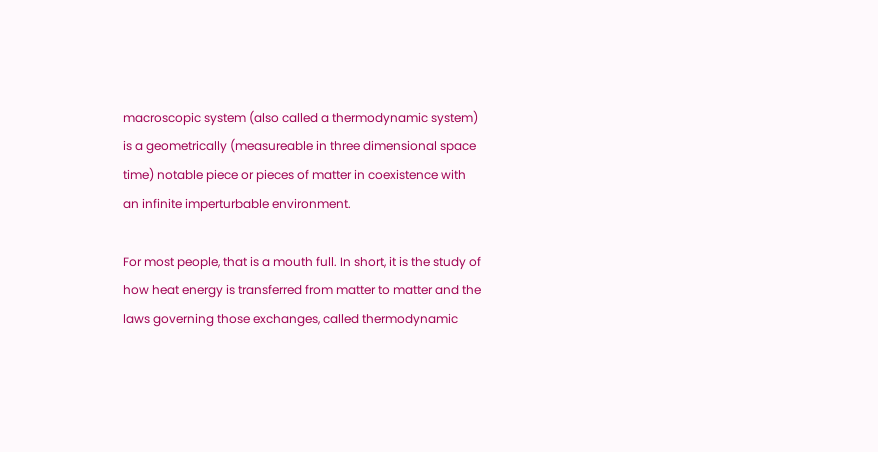macroscopic system (also called a thermodynamic system) is a geometrically (measureable in three dimensional space time) notable piece or pieces of matter in coexistence with an infinite imperturbable environment.

For most people, that is a mouth full. In short, it is the study of how heat energy is transferred from matter to matter and the laws governing those exchanges, called thermodynamic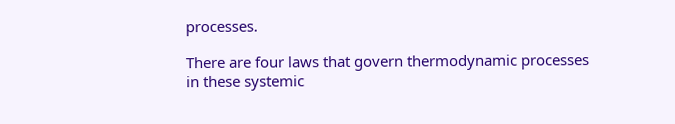processes.

There are four laws that govern thermodynamic processes in these systemic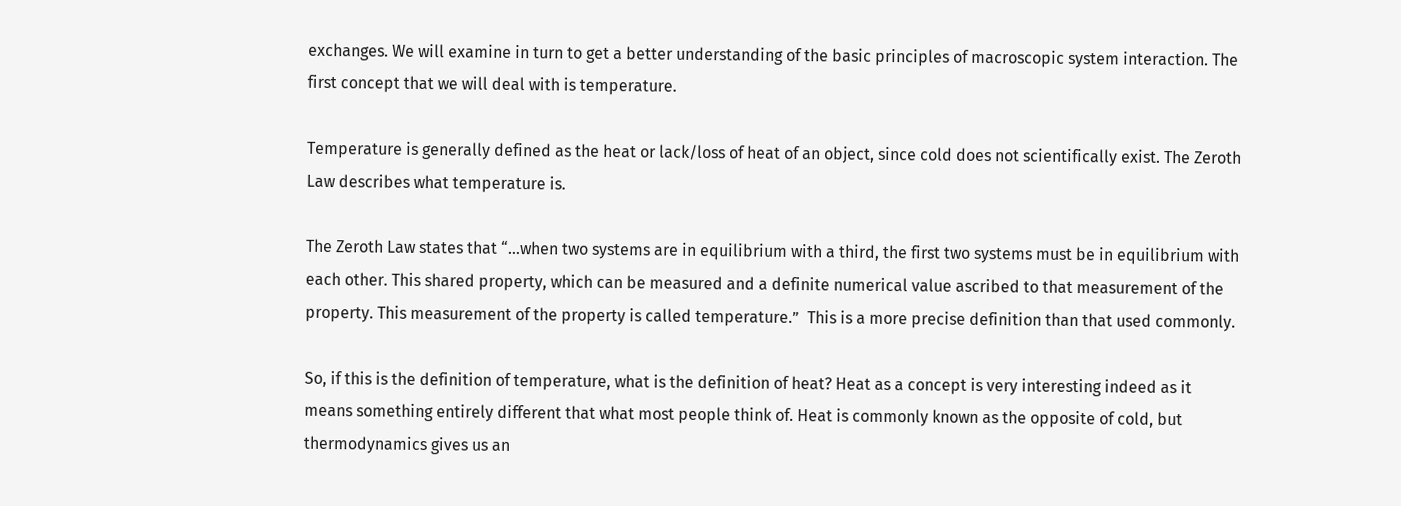exchanges. We will examine in turn to get a better understanding of the basic principles of macroscopic system interaction. The first concept that we will deal with is temperature.

Temperature is generally defined as the heat or lack/loss of heat of an object, since cold does not scientifically exist. The Zeroth Law describes what temperature is.

The Zeroth Law states that “…when two systems are in equilibrium with a third, the first two systems must be in equilibrium with each other. This shared property, which can be measured and a definite numerical value ascribed to that measurement of the property. This measurement of the property is called temperature.”  This is a more precise definition than that used commonly.

So, if this is the definition of temperature, what is the definition of heat? Heat as a concept is very interesting indeed as it means something entirely different that what most people think of. Heat is commonly known as the opposite of cold, but thermodynamics gives us an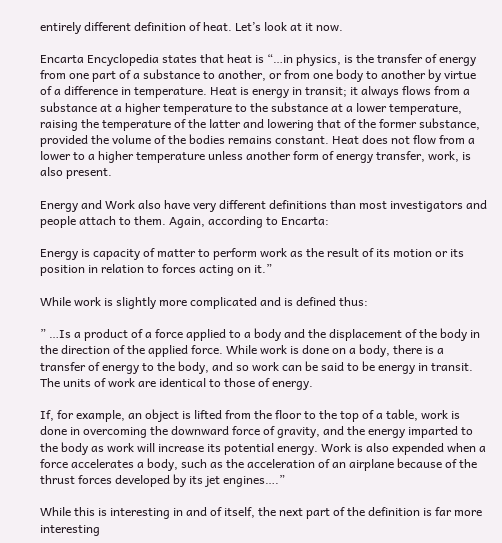entirely different definition of heat. Let’s look at it now.

Encarta Encyclopedia states that heat is “…in physics, is the transfer of energy from one part of a substance to another, or from one body to another by virtue of a difference in temperature. Heat is energy in transit; it always flows from a substance at a higher temperature to the substance at a lower temperature, raising the temperature of the latter and lowering that of the former substance, provided the volume of the bodies remains constant. Heat does not flow from a lower to a higher temperature unless another form of energy transfer, work, is also present.

Energy and Work also have very different definitions than most investigators and people attach to them. Again, according to Encarta:

Energy is capacity of matter to perform work as the result of its motion or its position in relation to forces acting on it.”

While work is slightly more complicated and is defined thus:

” …Is a product of a force applied to a body and the displacement of the body in the direction of the applied force. While work is done on a body, there is a transfer of energy to the body, and so work can be said to be energy in transit. The units of work are identical to those of energy.

If, for example, an object is lifted from the floor to the top of a table, work is done in overcoming the downward force of gravity, and the energy imparted to the body as work will increase its potential energy. Work is also expended when a force accelerates a body, such as the acceleration of an airplane because of the thrust forces developed by its jet engines….”

While this is interesting in and of itself, the next part of the definition is far more interesting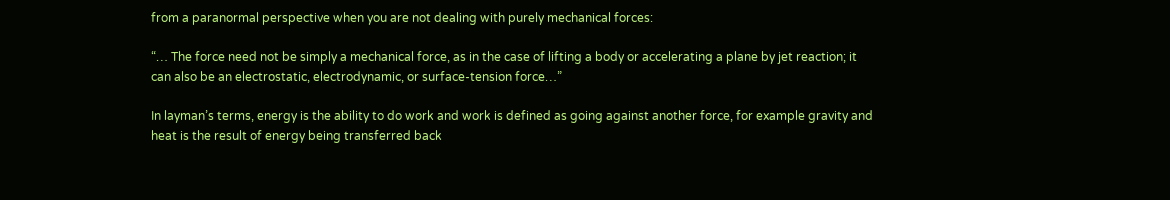from a paranormal perspective when you are not dealing with purely mechanical forces:

“… The force need not be simply a mechanical force, as in the case of lifting a body or accelerating a plane by jet reaction; it can also be an electrostatic, electrodynamic, or surface-tension force…”

In layman’s terms, energy is the ability to do work and work is defined as going against another force, for example gravity and heat is the result of energy being transferred back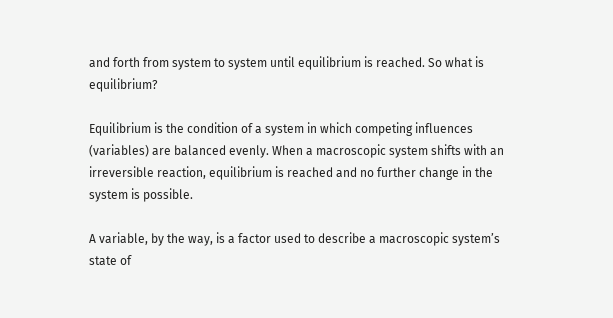and forth from system to system until equilibrium is reached. So what is equilibrium?

Equilibrium is the condition of a system in which competing influences (variables) are balanced evenly. When a macroscopic system shifts with an irreversible reaction, equilibrium is reached and no further change in the system is possible.

A variable, by the way, is a factor used to describe a macroscopic system’s state of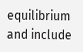equilibrium and include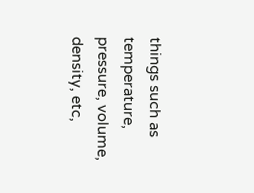things such as temperature, pressure, volume, density, etc,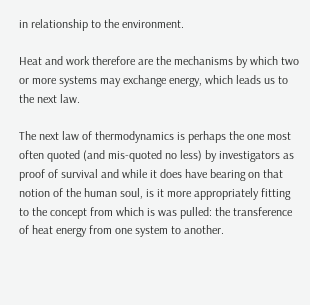in relationship to the environment.

Heat and work therefore are the mechanisms by which two or more systems may exchange energy, which leads us to the next law.

The next law of thermodynamics is perhaps the one most often quoted (and mis-quoted no less) by investigators as proof of survival and while it does have bearing on that notion of the human soul, is it more appropriately fitting to the concept from which is was pulled: the transference of heat energy from one system to another.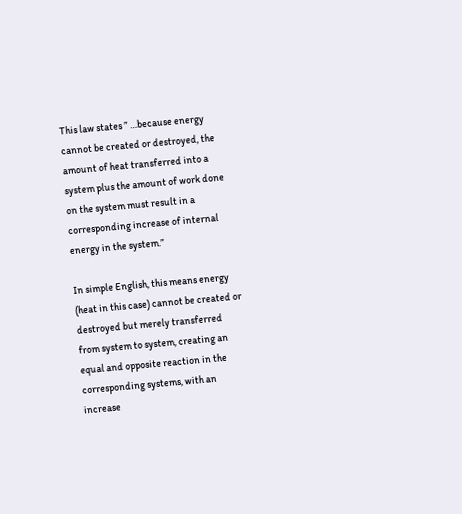This law states ” …because energy cannot be created or destroyed, the amount of heat transferred into a system plus the amount of work done on the system must result in a corresponding increase of internal energy in the system.”

In simple English, this means energy (heat in this case) cannot be created or destroyed but merely transferred from system to system, creating an equal and opposite reaction in the corresponding systems, with an increase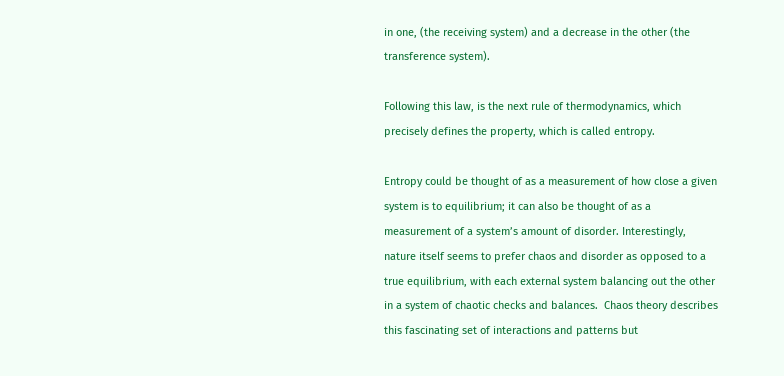in one, (the receiving system) and a decrease in the other (the transference system).

Following this law, is the next rule of thermodynamics, which precisely defines the property, which is called entropy.

Entropy could be thought of as a measurement of how close a given system is to equilibrium; it can also be thought of as a measurement of a system’s amount of disorder. Interestingly, nature itself seems to prefer chaos and disorder as opposed to a true equilibrium, with each external system balancing out the other in a system of chaotic checks and balances.  Chaos theory describes this fascinating set of interactions and patterns but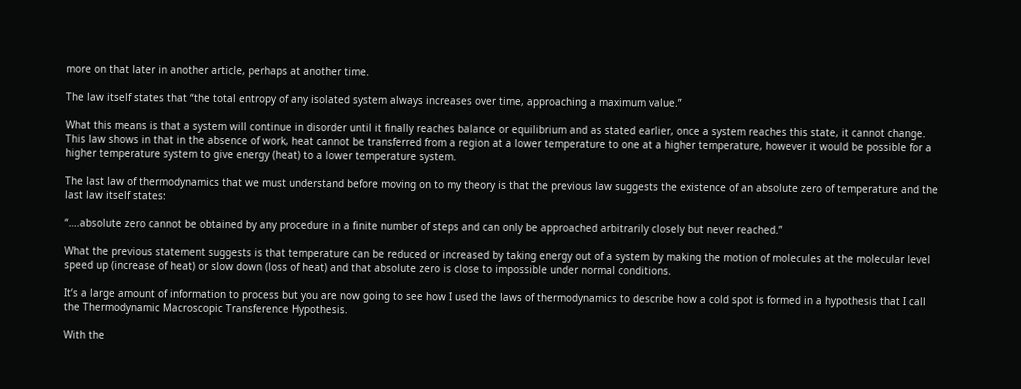more on that later in another article, perhaps at another time.

The law itself states that “the total entropy of any isolated system always increases over time, approaching a maximum value.”

What this means is that a system will continue in disorder until it finally reaches balance or equilibrium and as stated earlier, once a system reaches this state, it cannot change. This law shows in that in the absence of work, heat cannot be transferred from a region at a lower temperature to one at a higher temperature, however it would be possible for a higher temperature system to give energy (heat) to a lower temperature system.

The last law of thermodynamics that we must understand before moving on to my theory is that the previous law suggests the existence of an absolute zero of temperature and the last law itself states:

“….absolute zero cannot be obtained by any procedure in a finite number of steps and can only be approached arbitrarily closely but never reached.”

What the previous statement suggests is that temperature can be reduced or increased by taking energy out of a system by making the motion of molecules at the molecular level speed up (increase of heat) or slow down (loss of heat) and that absolute zero is close to impossible under normal conditions.

It’s a large amount of information to process but you are now going to see how I used the laws of thermodynamics to describe how a cold spot is formed in a hypothesis that I call the Thermodynamic Macroscopic Transference Hypothesis.

With the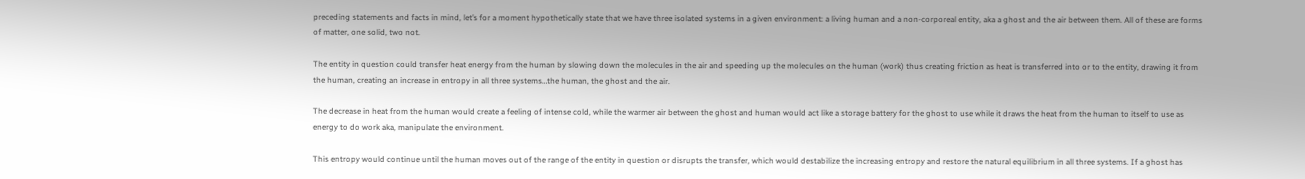preceding statements and facts in mind, let’s for a moment hypothetically state that we have three isolated systems in a given environment: a living human and a non-corporeal entity, aka a ghost and the air between them. All of these are forms of matter, one solid, two not.

The entity in question could transfer heat energy from the human by slowing down the molecules in the air and speeding up the molecules on the human (work) thus creating friction as heat is transferred into or to the entity, drawing it from the human, creating an increase in entropy in all three systems…the human, the ghost and the air.

The decrease in heat from the human would create a feeling of intense cold, while the warmer air between the ghost and human would act like a storage battery for the ghost to use while it draws the heat from the human to itself to use as energy to do work aka, manipulate the environment.

This entropy would continue until the human moves out of the range of the entity in question or disrupts the transfer, which would destabilize the increasing entropy and restore the natural equilibrium in all three systems. If a ghost has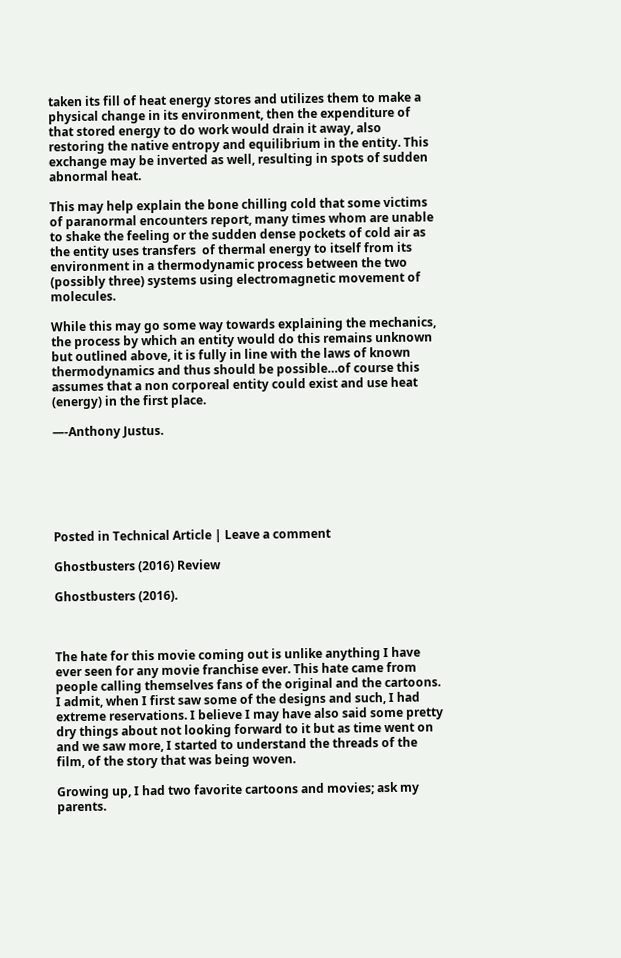taken its fill of heat energy stores and utilizes them to make a physical change in its environment, then the expenditure of that stored energy to do work would drain it away, also restoring the native entropy and equilibrium in the entity. This exchange may be inverted as well, resulting in spots of sudden abnormal heat.

This may help explain the bone chilling cold that some victims of paranormal encounters report, many times whom are unable to shake the feeling or the sudden dense pockets of cold air as the entity uses transfers  of thermal energy to itself from its environment in a thermodynamic process between the two (possibly three) systems using electromagnetic movement of molecules.

While this may go some way towards explaining the mechanics, the process by which an entity would do this remains unknown but outlined above, it is fully in line with the laws of known thermodynamics and thus should be possible…of course this assumes that a non corporeal entity could exist and use heat (energy) in the first place.

—-Anthony Justus.






Posted in Technical Article | Leave a comment

Ghostbusters (2016) Review

Ghostbusters (2016).



The hate for this movie coming out is unlike anything I have ever seen for any movie franchise ever. This hate came from people calling themselves fans of the original and the cartoons. I admit, when I first saw some of the designs and such, I had extreme reservations. I believe I may have also said some pretty dry things about not looking forward to it but as time went on and we saw more, I started to understand the threads of the film, of the story that was being woven.

Growing up, I had two favorite cartoons and movies; ask my parents.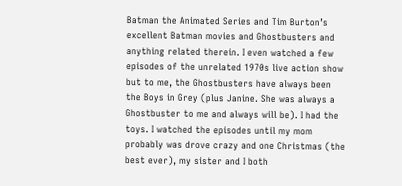Batman the Animated Series and Tim Burton’s excellent Batman movies and Ghostbusters and anything related therein. I even watched a few episodes of the unrelated 1970s live action show but to me, the Ghostbusters have always been the Boys in Grey (plus Janine. She was always a Ghostbuster to me and always will be). I had the toys. I watched the episodes until my mom probably was drove crazy and one Christmas (the best ever), my sister and I both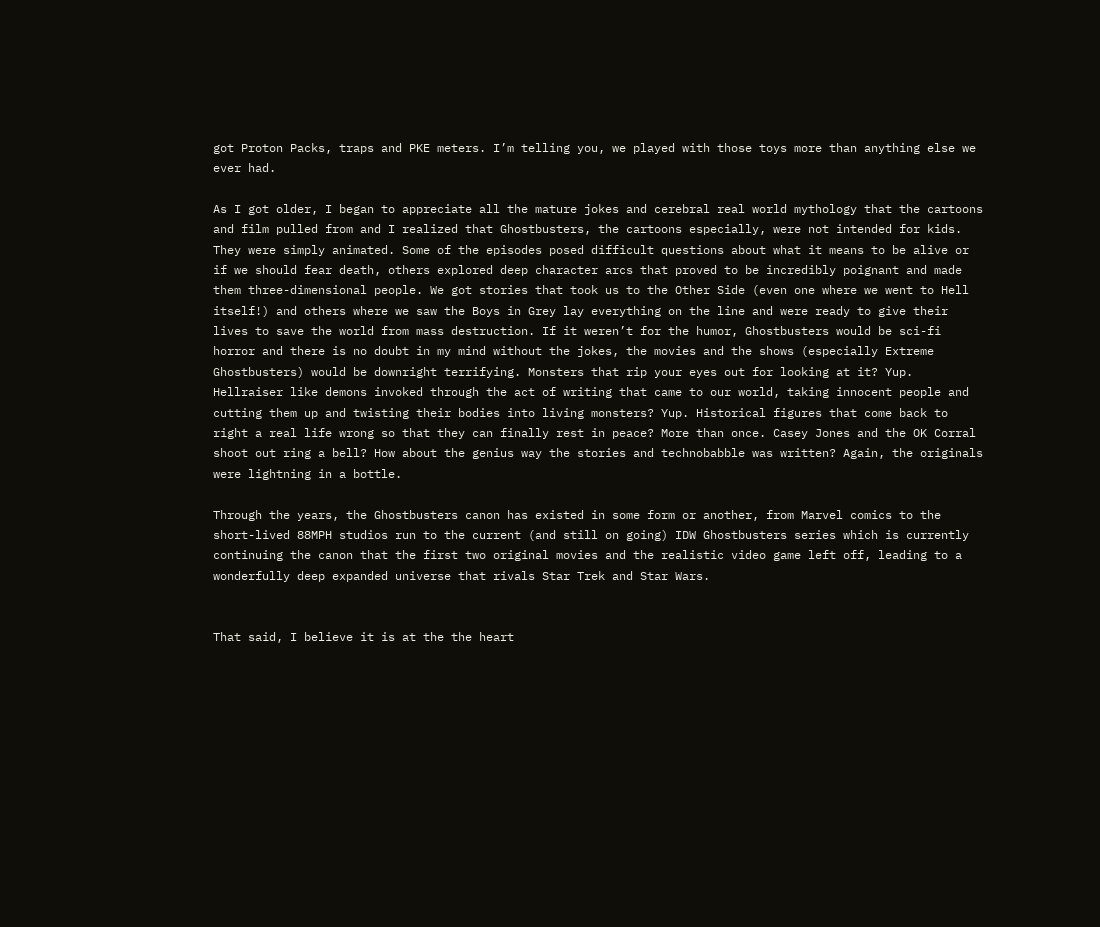got Proton Packs, traps and PKE meters. I’m telling you, we played with those toys more than anything else we ever had.

As I got older, I began to appreciate all the mature jokes and cerebral real world mythology that the cartoons and film pulled from and I realized that Ghostbusters, the cartoons especially, were not intended for kids. They were simply animated. Some of the episodes posed difficult questions about what it means to be alive or if we should fear death, others explored deep character arcs that proved to be incredibly poignant and made them three-dimensional people. We got stories that took us to the Other Side (even one where we went to Hell itself!) and others where we saw the Boys in Grey lay everything on the line and were ready to give their lives to save the world from mass destruction. If it weren’t for the humor, Ghostbusters would be sci-fi horror and there is no doubt in my mind without the jokes, the movies and the shows (especially Extreme Ghostbusters) would be downright terrifying. Monsters that rip your eyes out for looking at it? Yup. Hellraiser like demons invoked through the act of writing that came to our world, taking innocent people and cutting them up and twisting their bodies into living monsters? Yup. Historical figures that come back to right a real life wrong so that they can finally rest in peace? More than once. Casey Jones and the OK Corral shoot out ring a bell? How about the genius way the stories and technobabble was written? Again, the originals were lightning in a bottle.

Through the years, the Ghostbusters canon has existed in some form or another, from Marvel comics to the short-lived 88MPH studios run to the current (and still on going) IDW Ghostbusters series which is currently continuing the canon that the first two original movies and the realistic video game left off, leading to a wonderfully deep expanded universe that rivals Star Trek and Star Wars.


That said, I believe it is at the the heart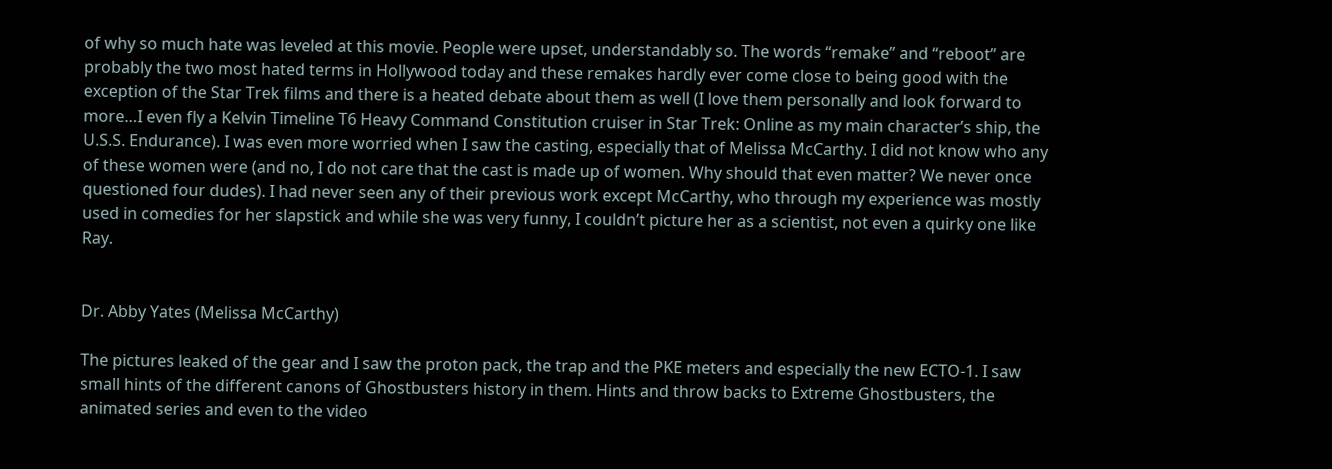of why so much hate was leveled at this movie. People were upset, understandably so. The words “remake” and “reboot” are probably the two most hated terms in Hollywood today and these remakes hardly ever come close to being good with the exception of the Star Trek films and there is a heated debate about them as well (I love them personally and look forward to more…I even fly a Kelvin Timeline T6 Heavy Command Constitution cruiser in Star Trek: Online as my main character’s ship, the U.S.S. Endurance). I was even more worried when I saw the casting, especially that of Melissa McCarthy. I did not know who any of these women were (and no, I do not care that the cast is made up of women. Why should that even matter? We never once questioned four dudes). I had never seen any of their previous work except McCarthy, who through my experience was mostly used in comedies for her slapstick and while she was very funny, I couldn’t picture her as a scientist, not even a quirky one like Ray.


Dr. Abby Yates (Melissa McCarthy)

The pictures leaked of the gear and I saw the proton pack, the trap and the PKE meters and especially the new ECTO-1. I saw small hints of the different canons of Ghostbusters history in them. Hints and throw backs to Extreme Ghostbusters, the animated series and even to the video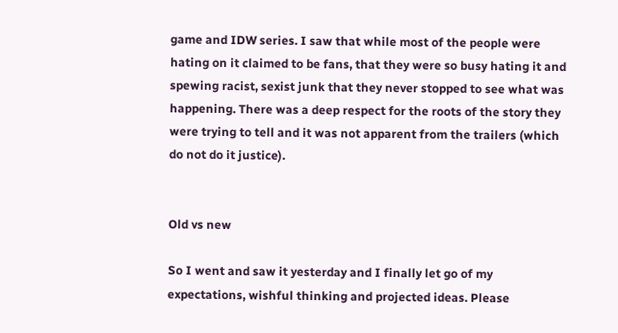game and IDW series. I saw that while most of the people were hating on it claimed to be fans, that they were so busy hating it and spewing racist, sexist junk that they never stopped to see what was happening. There was a deep respect for the roots of the story they were trying to tell and it was not apparent from the trailers (which do not do it justice).


Old vs new

So I went and saw it yesterday and I finally let go of my expectations, wishful thinking and projected ideas. Please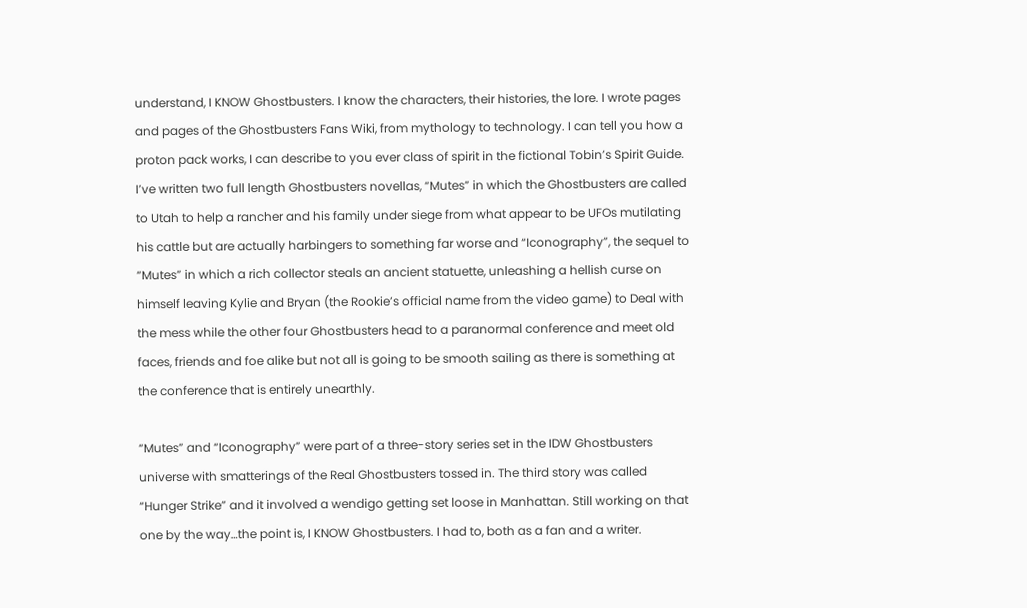understand, I KNOW Ghostbusters. I know the characters, their histories, the lore. I wrote pages and pages of the Ghostbusters Fans Wiki, from mythology to technology. I can tell you how a proton pack works, I can describe to you ever class of spirit in the fictional Tobin’s Spirit Guide. I’ve written two full length Ghostbusters novellas, “Mutes” in which the Ghostbusters are called to Utah to help a rancher and his family under siege from what appear to be UFOs mutilating his cattle but are actually harbingers to something far worse and “Iconography”, the sequel to “Mutes” in which a rich collector steals an ancient statuette, unleashing a hellish curse on himself leaving Kylie and Bryan (the Rookie’s official name from the video game) to Deal with the mess while the other four Ghostbusters head to a paranormal conference and meet old faces, friends and foe alike but not all is going to be smooth sailing as there is something at the conference that is entirely unearthly.

“Mutes” and “Iconography” were part of a three-story series set in the IDW Ghostbusters universe with smatterings of the Real Ghostbusters tossed in. The third story was called “Hunger Strike” and it involved a wendigo getting set loose in Manhattan. Still working on that one by the way…the point is, I KNOW Ghostbusters. I had to, both as a fan and a writer.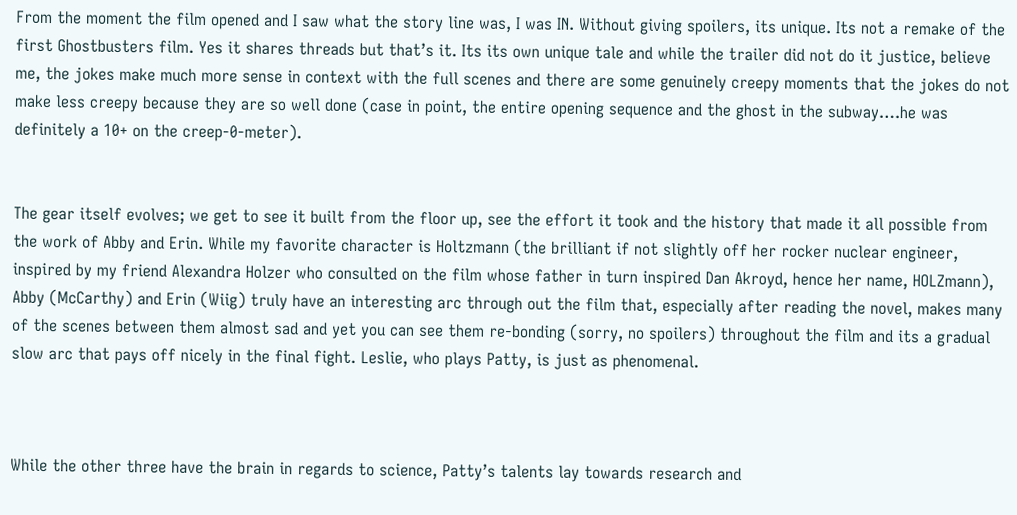From the moment the film opened and I saw what the story line was, I was IN. Without giving spoilers, its unique. Its not a remake of the first Ghostbusters film. Yes it shares threads but that’s it. Its its own unique tale and while the trailer did not do it justice, believe me, the jokes make much more sense in context with the full scenes and there are some genuinely creepy moments that the jokes do not make less creepy because they are so well done (case in point, the entire opening sequence and the ghost in the subway….he was definitely a 10+ on the creep-0-meter).


The gear itself evolves; we get to see it built from the floor up, see the effort it took and the history that made it all possible from the work of Abby and Erin. While my favorite character is Holtzmann (the brilliant if not slightly off her rocker nuclear engineer, inspired by my friend Alexandra Holzer who consulted on the film whose father in turn inspired Dan Akroyd, hence her name, HOLZmann), Abby (McCarthy) and Erin (Wiig) truly have an interesting arc through out the film that, especially after reading the novel, makes many of the scenes between them almost sad and yet you can see them re-bonding (sorry, no spoilers) throughout the film and its a gradual slow arc that pays off nicely in the final fight. Leslie, who plays Patty, is just as phenomenal.



While the other three have the brain in regards to science, Patty’s talents lay towards research and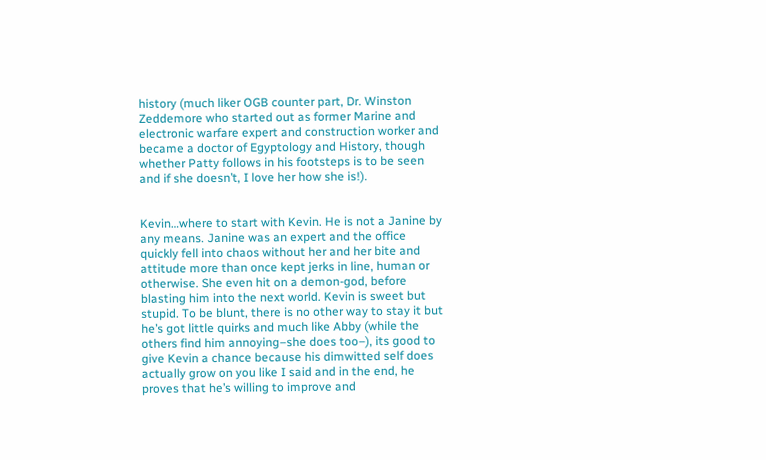history (much liker OGB counter part, Dr. Winston Zeddemore who started out as former Marine and electronic warfare expert and construction worker and became a doctor of Egyptology and History, though whether Patty follows in his footsteps is to be seen and if she doesn’t, I love her how she is!).


Kevin…where to start with Kevin. He is not a Janine by any means. Janine was an expert and the office quickly fell into chaos without her and her bite and attitude more than once kept jerks in line, human or otherwise. She even hit on a demon-god, before blasting him into the next world. Kevin is sweet but stupid. To be blunt, there is no other way to stay it but he’s got little quirks and much like Abby (while the others find him annoying–she does too–), its good to give Kevin a chance because his dimwitted self does actually grow on you like I said and in the end, he proves that he’s willing to improve and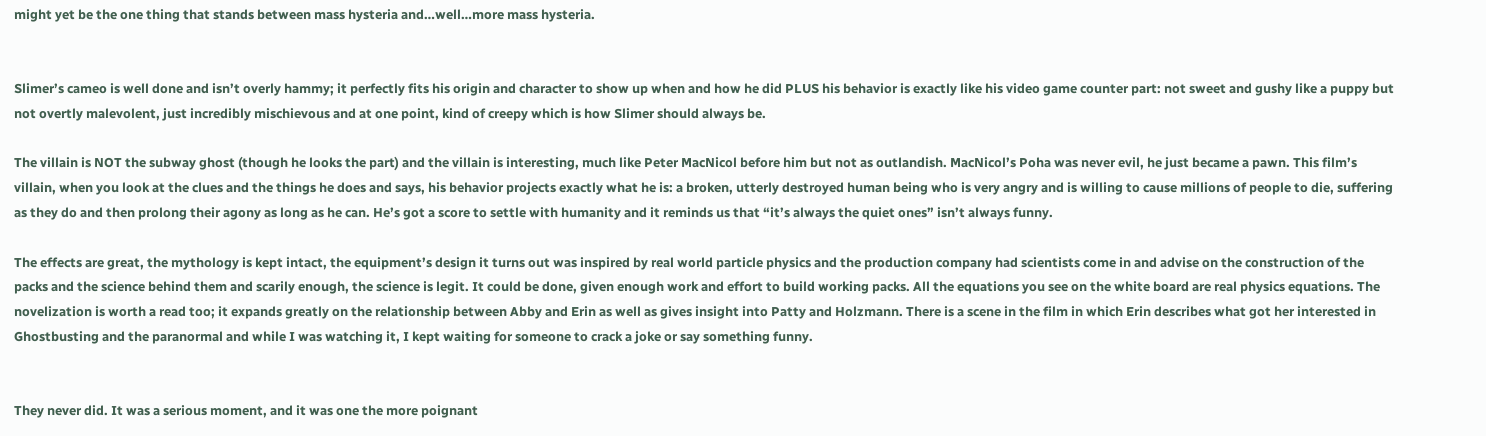might yet be the one thing that stands between mass hysteria and…well…more mass hysteria.


Slimer’s cameo is well done and isn’t overly hammy; it perfectly fits his origin and character to show up when and how he did PLUS his behavior is exactly like his video game counter part: not sweet and gushy like a puppy but not overtly malevolent, just incredibly mischievous and at one point, kind of creepy which is how Slimer should always be.

The villain is NOT the subway ghost (though he looks the part) and the villain is interesting, much like Peter MacNicol before him but not as outlandish. MacNicol’s Poha was never evil, he just became a pawn. This film’s villain, when you look at the clues and the things he does and says, his behavior projects exactly what he is: a broken, utterly destroyed human being who is very angry and is willing to cause millions of people to die, suffering as they do and then prolong their agony as long as he can. He’s got a score to settle with humanity and it reminds us that “it’s always the quiet ones” isn’t always funny.

The effects are great, the mythology is kept intact, the equipment’s design it turns out was inspired by real world particle physics and the production company had scientists come in and advise on the construction of the packs and the science behind them and scarily enough, the science is legit. It could be done, given enough work and effort to build working packs. All the equations you see on the white board are real physics equations. The novelization is worth a read too; it expands greatly on the relationship between Abby and Erin as well as gives insight into Patty and Holzmann. There is a scene in the film in which Erin describes what got her interested in Ghostbusting and the paranormal and while I was watching it, I kept waiting for someone to crack a joke or say something funny.


They never did. It was a serious moment, and it was one the more poignant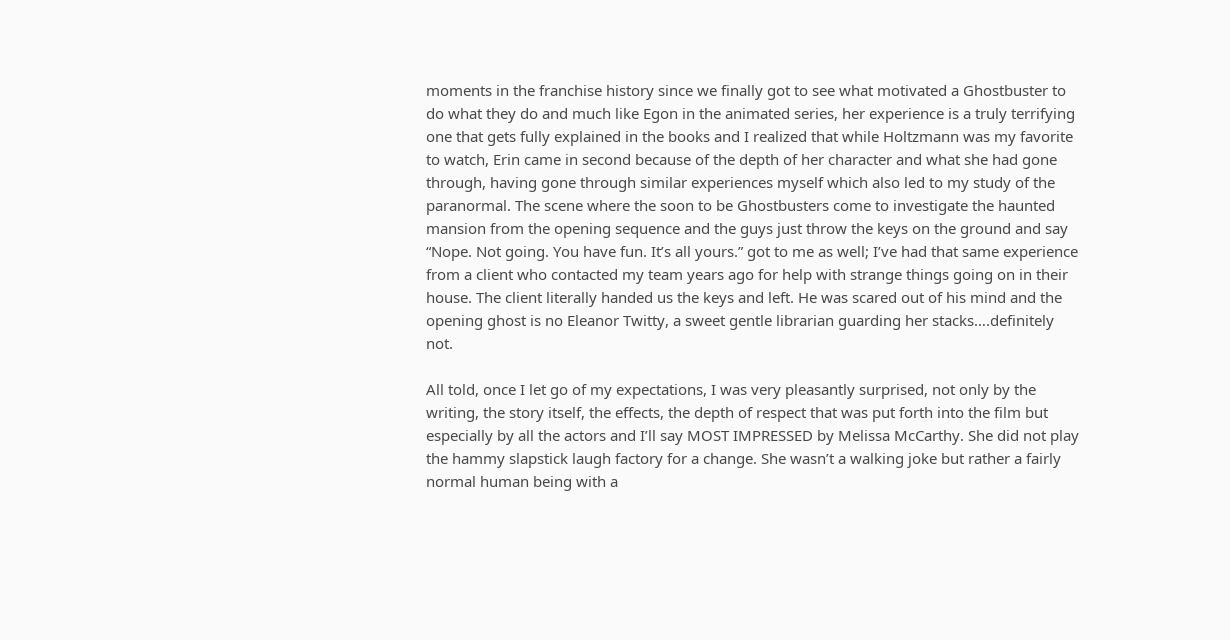moments in the franchise history since we finally got to see what motivated a Ghostbuster to do what they do and much like Egon in the animated series, her experience is a truly terrifying one that gets fully explained in the books and I realized that while Holtzmann was my favorite to watch, Erin came in second because of the depth of her character and what she had gone through, having gone through similar experiences myself which also led to my study of the paranormal. The scene where the soon to be Ghostbusters come to investigate the haunted mansion from the opening sequence and the guys just throw the keys on the ground and say “Nope. Not going. You have fun. It’s all yours.” got to me as well; I’ve had that same experience from a client who contacted my team years ago for help with strange things going on in their house. The client literally handed us the keys and left. He was scared out of his mind and the opening ghost is no Eleanor Twitty, a sweet gentle librarian guarding her stacks….definitely not.

All told, once I let go of my expectations, I was very pleasantly surprised, not only by the writing, the story itself, the effects, the depth of respect that was put forth into the film but especially by all the actors and I’ll say MOST IMPRESSED by Melissa McCarthy. She did not play the hammy slapstick laugh factory for a change. She wasn’t a walking joke but rather a fairly normal human being with a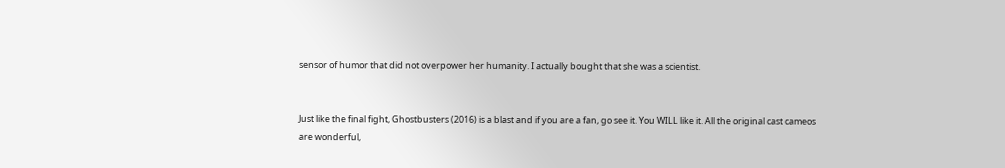sensor of humor that did not overpower her humanity. I actually bought that she was a scientist.


Just like the final fight, Ghostbusters (2016) is a blast and if you are a fan, go see it. You WILL like it. All the original cast cameos are wonderful,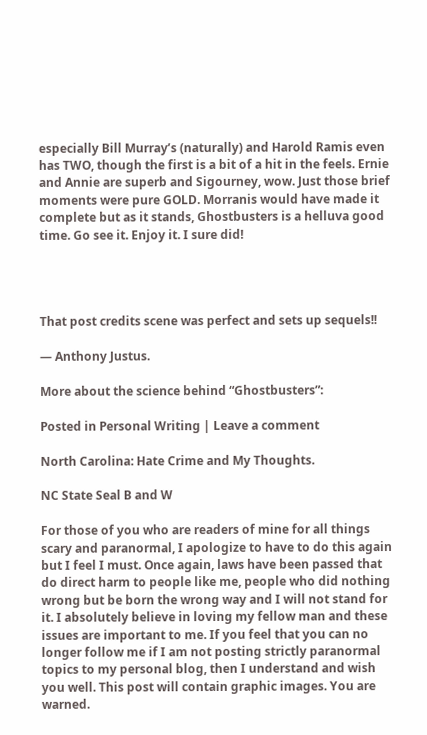especially Bill Murray’s (naturally) and Harold Ramis even has TWO, though the first is a bit of a hit in the feels. Ernie and Annie are superb and Sigourney, wow. Just those brief moments were pure GOLD. Morranis would have made it complete but as it stands, Ghostbusters is a helluva good time. Go see it. Enjoy it. I sure did!




That post credits scene was perfect and sets up sequels!!

— Anthony Justus.

More about the science behind “Ghostbusters”:

Posted in Personal Writing | Leave a comment

North Carolina: Hate Crime and My Thoughts.

NC State Seal B and W

For those of you who are readers of mine for all things scary and paranormal, I apologize to have to do this again but I feel I must. Once again, laws have been passed that do direct harm to people like me, people who did nothing wrong but be born the wrong way and I will not stand for it. I absolutely believe in loving my fellow man and these issues are important to me. If you feel that you can no longer follow me if I am not posting strictly paranormal topics to my personal blog, then I understand and wish you well. This post will contain graphic images. You are warned.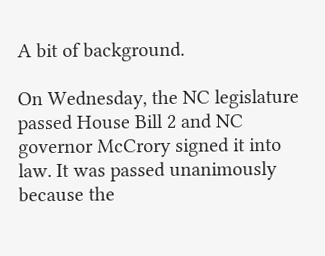A bit of background.

On Wednesday, the NC legislature passed House Bill 2 and NC governor McCrory signed it into law. It was passed unanimously because the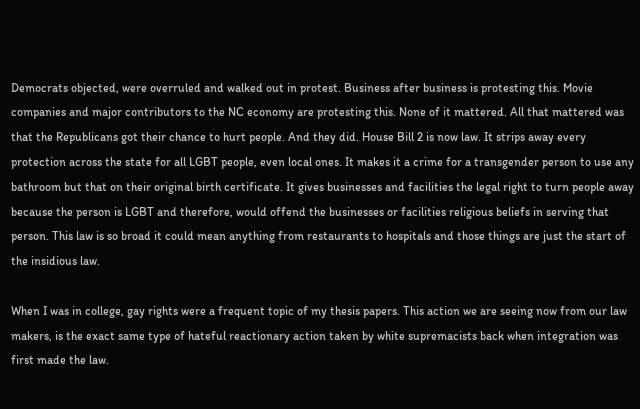Democrats objected, were overruled and walked out in protest. Business after business is protesting this. Movie companies and major contributors to the NC economy are protesting this. None of it mattered. All that mattered was that the Republicans got their chance to hurt people. And they did. House Bill 2 is now law. It strips away every protection across the state for all LGBT people, even local ones. It makes it a crime for a transgender person to use any bathroom but that on their original birth certificate. It gives businesses and facilities the legal right to turn people away because the person is LGBT and therefore, would offend the businesses or facilities religious beliefs in serving that person. This law is so broad it could mean anything from restaurants to hospitals and those things are just the start of the insidious law.

When I was in college, gay rights were a frequent topic of my thesis papers. This action we are seeing now from our law makers, is the exact same type of hateful reactionary action taken by white supremacists back when integration was first made the law.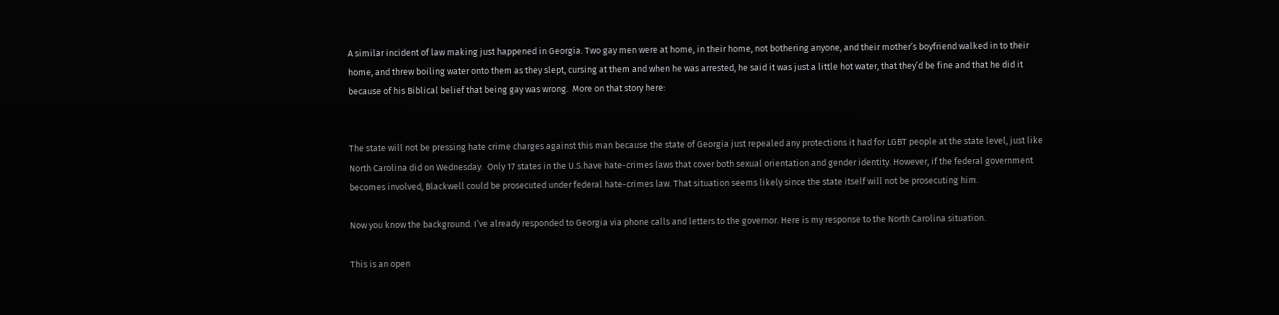A similar incident of law making just happened in Georgia. Two gay men were at home, in their home, not bothering anyone, and their mother’s boyfriend walked in to their home, and threw boiling water onto them as they slept, cursing at them and when he was arrested, he said it was just a little hot water, that they’d be fine and that he did it because of his Biblical belief that being gay was wrong.  More on that story here:


The state will not be pressing hate crime charges against this man because the state of Georgia just repealed any protections it had for LGBT people at the state level, just like North Carolina did on Wednesday.  Only 17 states in the U.S.have hate-crimes laws that cover both sexual orientation and gender identity. However, if the federal government becomes involved, Blackwell could be prosecuted under federal hate-crimes law. That situation seems likely since the state itself will not be prosecuting him.

Now you know the background. I’ve already responded to Georgia via phone calls and letters to the governor. Here is my response to the North Carolina situation.

This is an open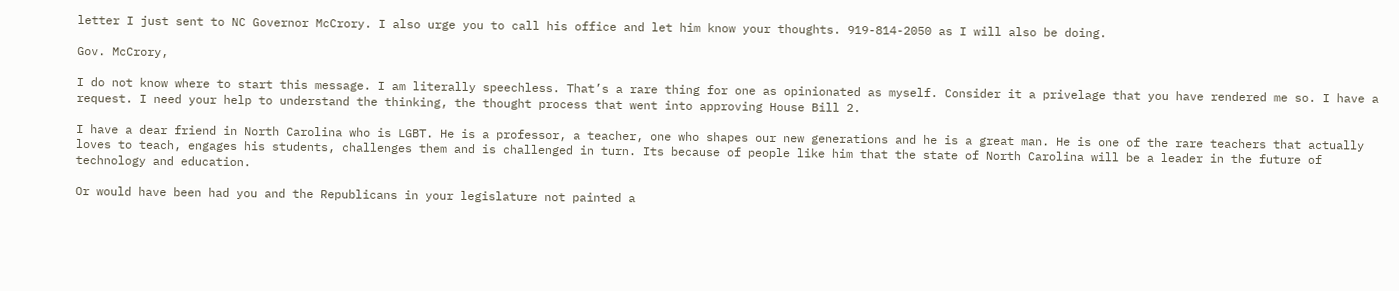letter I just sent to NC Governor McCrory. I also urge you to call his office and let him know your thoughts. 919-814-2050 as I will also be doing.

Gov. McCrory,

I do not know where to start this message. I am literally speechless. That’s a rare thing for one as opinionated as myself. Consider it a privelage that you have rendered me so. I have a request. I need your help to understand the thinking, the thought process that went into approving House Bill 2.

I have a dear friend in North Carolina who is LGBT. He is a professor, a teacher, one who shapes our new generations and he is a great man. He is one of the rare teachers that actually loves to teach, engages his students, challenges them and is challenged in turn. Its because of people like him that the state of North Carolina will be a leader in the future of technology and education.

Or would have been had you and the Republicans in your legislature not painted a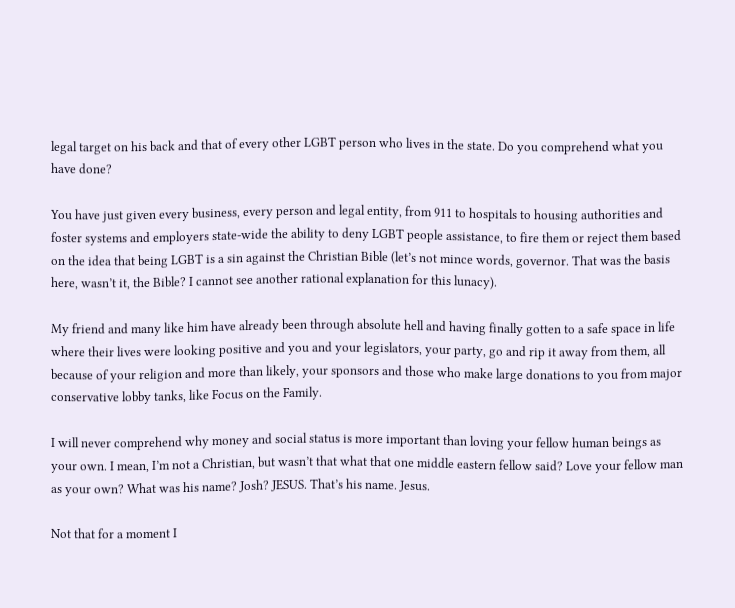legal target on his back and that of every other LGBT person who lives in the state. Do you comprehend what you have done?

You have just given every business, every person and legal entity, from 911 to hospitals to housing authorities and foster systems and employers state-wide the ability to deny LGBT people assistance, to fire them or reject them based on the idea that being LGBT is a sin against the Christian Bible (let’s not mince words, governor. That was the basis here, wasn’t it, the Bible? I cannot see another rational explanation for this lunacy).

My friend and many like him have already been through absolute hell and having finally gotten to a safe space in life where their lives were looking positive and you and your legislators, your party, go and rip it away from them, all because of your religion and more than likely, your sponsors and those who make large donations to you from major conservative lobby tanks, like Focus on the Family.

I will never comprehend why money and social status is more important than loving your fellow human beings as your own. I mean, I’m not a Christian, but wasn’t that what that one middle eastern fellow said? Love your fellow man as your own? What was his name? Josh? JESUS. That’s his name. Jesus.

Not that for a moment I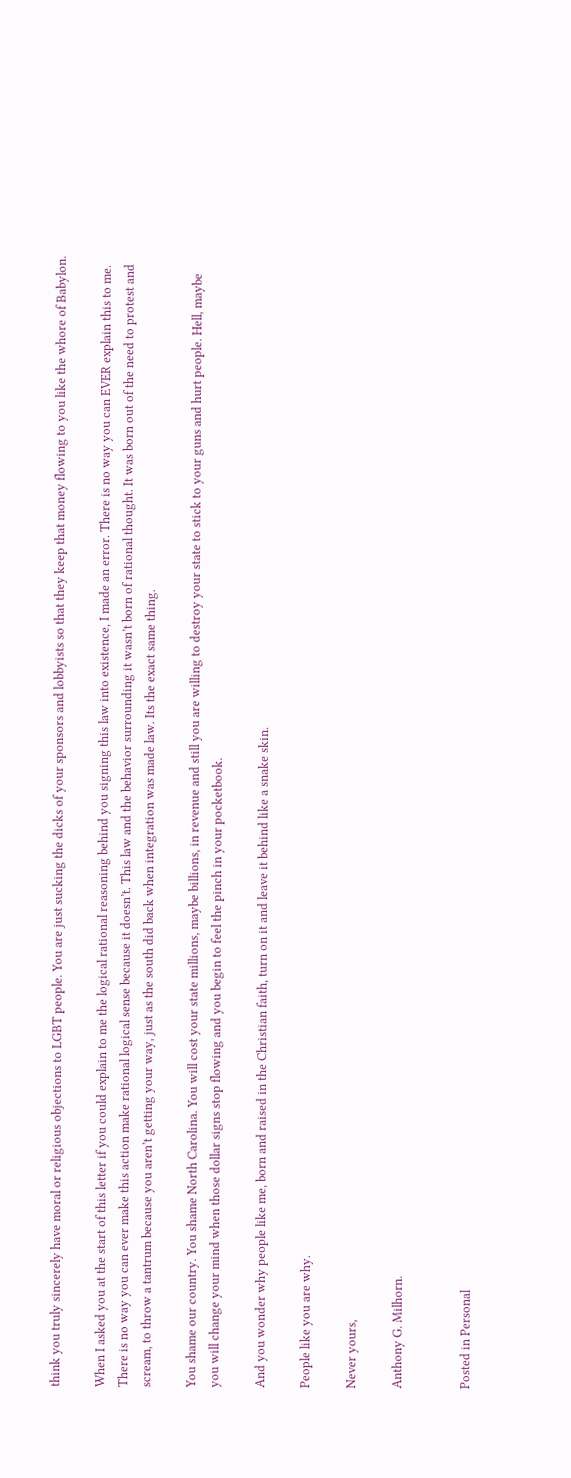think you truly sincerely have moral or religious objections to LGBT people. You are just sucking the dicks of your sponsors and lobbyists so that they keep that money flowing to you like the whore of Babylon.

When I asked you at the start of this letter if you could explain to me the logical rational reasoning behind you signing this law into existence, I made an error. There is no way you can EVER explain this to me. There is no way you can ever make this action make rational logical sense because it doesn’t. This law and the behavior surrounding it wasn’t born of rational thought. It was born out of the need to protest and scream, to throw a tantrum because you aren’t getting your way, just as the south did back when integration was made law. Its the exact same thing.

You shame our country. You shame North Carolina. You will cost your state millions, maybe billions, in revenue and still you are willing to destroy your state to stick to your guns and hurt people. Hell, maybe you will change your mind when those dollar signs stop flowing and you begin to feel the pinch in your pocketbook.

And you wonder why people like me, born and raised in the Christian faith, turn on it and leave it behind like a snake skin.

People like you are why.

Never yours,

Anthony G. Milhorn.


Posted in Personal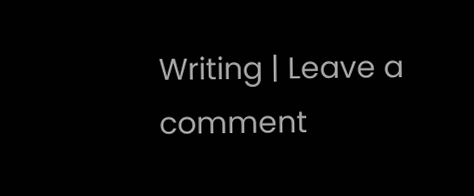Writing | Leave a comment